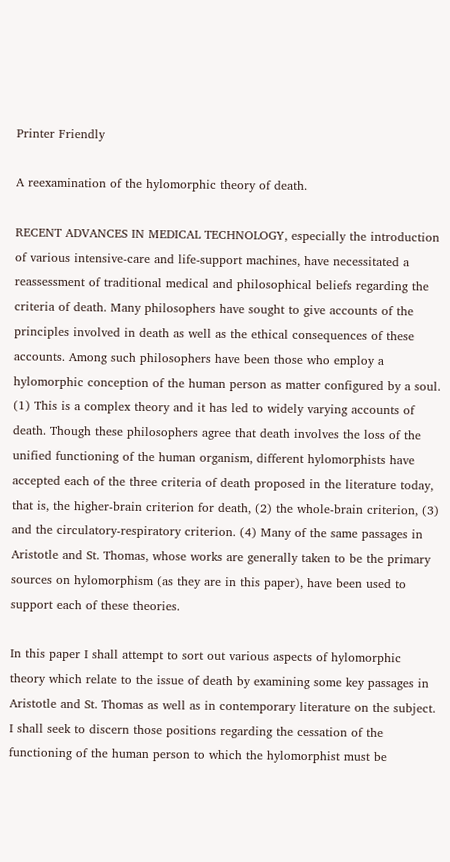Printer Friendly

A reexamination of the hylomorphic theory of death.

RECENT ADVANCES IN MEDICAL TECHNOLOGY, especially the introduction of various intensive-care and life-support machines, have necessitated a reassessment of traditional medical and philosophical beliefs regarding the criteria of death. Many philosophers have sought to give accounts of the principles involved in death as well as the ethical consequences of these accounts. Among such philosophers have been those who employ a hylomorphic conception of the human person as matter configured by a soul. (1) This is a complex theory and it has led to widely varying accounts of death. Though these philosophers agree that death involves the loss of the unified functioning of the human organism, different hylomorphists have accepted each of the three criteria of death proposed in the literature today, that is, the higher-brain criterion for death, (2) the whole-brain criterion, (3) and the circulatory-respiratory criterion. (4) Many of the same passages in Aristotle and St. Thomas, whose works are generally taken to be the primary sources on hylomorphism (as they are in this paper), have been used to support each of these theories.

In this paper I shall attempt to sort out various aspects of hylomorphic theory which relate to the issue of death by examining some key passages in Aristotle and St. Thomas as well as in contemporary literature on the subject. I shall seek to discern those positions regarding the cessation of the functioning of the human person to which the hylomorphist must be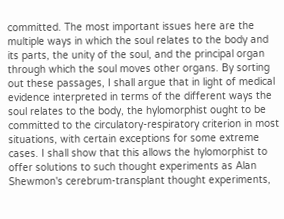committed. The most important issues here are the multiple ways in which the soul relates to the body and its parts, the unity of the soul, and the principal organ through which the soul moves other organs. By sorting out these passages, I shall argue that in light of medical evidence interpreted in terms of the different ways the soul relates to the body, the hylomorphist ought to be committed to the circulatory-respiratory criterion in most situations, with certain exceptions for some extreme cases. I shall show that this allows the hylomorphist to offer solutions to such thought experiments as Alan Shewmon's cerebrum-transplant thought experiments,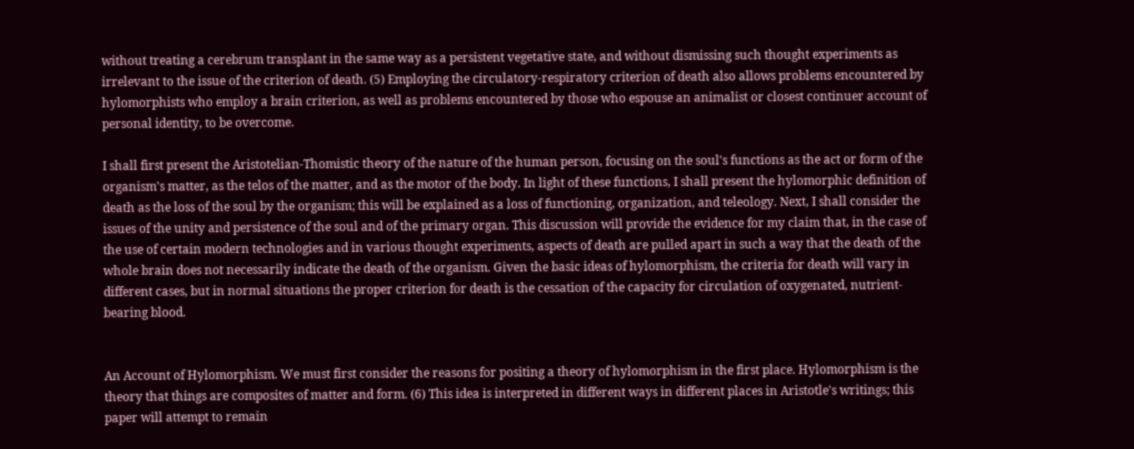without treating a cerebrum transplant in the same way as a persistent vegetative state, and without dismissing such thought experiments as irrelevant to the issue of the criterion of death. (5) Employing the circulatory-respiratory criterion of death also allows problems encountered by hylomorphists who employ a brain criterion, as well as problems encountered by those who espouse an animalist or closest continuer account of personal identity, to be overcome.

I shall first present the Aristotelian-Thomistic theory of the nature of the human person, focusing on the soul's functions as the act or form of the organism's matter, as the telos of the matter, and as the motor of the body. In light of these functions, I shall present the hylomorphic definition of death as the loss of the soul by the organism; this will be explained as a loss of functioning, organization, and teleology. Next, I shall consider the issues of the unity and persistence of the soul and of the primary organ. This discussion will provide the evidence for my claim that, in the case of the use of certain modern technologies and in various thought experiments, aspects of death are pulled apart in such a way that the death of the whole brain does not necessarily indicate the death of the organism. Given the basic ideas of hylomorphism, the criteria for death will vary in different cases, but in normal situations the proper criterion for death is the cessation of the capacity for circulation of oxygenated, nutrient-bearing blood.


An Account of Hylomorphism. We must first consider the reasons for positing a theory of hylomorphism in the first place. Hylomorphism is the theory that things are composites of matter and form. (6) This idea is interpreted in different ways in different places in Aristotle's writings; this paper will attempt to remain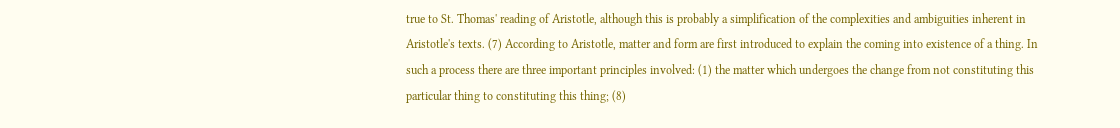true to St. Thomas' reading of Aristotle, although this is probably a simplification of the complexities and ambiguities inherent in Aristotle's texts. (7) According to Aristotle, matter and form are first introduced to explain the coming into existence of a thing. In such a process there are three important principles involved: (1) the matter which undergoes the change from not constituting this particular thing to constituting this thing; (8)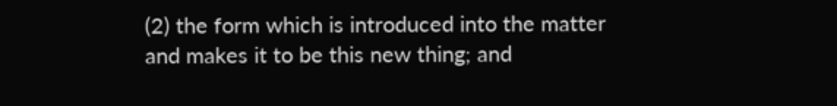(2) the form which is introduced into the matter and makes it to be this new thing; and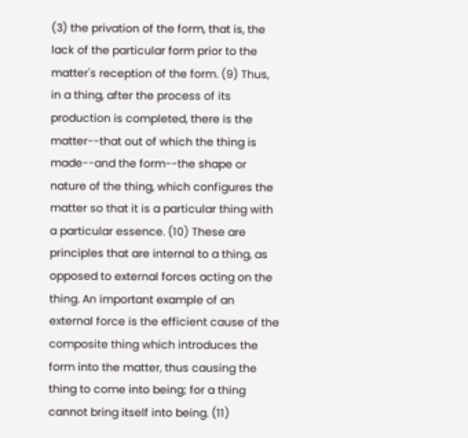(3) the privation of the form, that is, the lack of the particular form prior to the matter's reception of the form. (9) Thus, in a thing, after the process of its production is completed, there is the matter--that out of which the thing is made--and the form--the shape or nature of the thing, which configures the matter so that it is a particular thing with a particular essence. (10) These are principles that are internal to a thing, as opposed to external forces acting on the thing. An important example of an external force is the efficient cause of the composite thing which introduces the form into the matter, thus causing the thing to come into being; for a thing cannot bring itself into being. (11)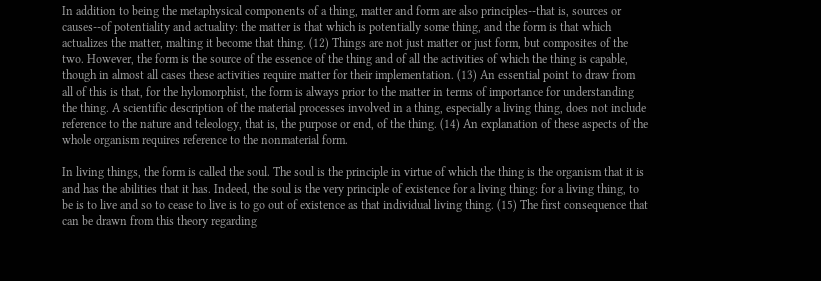In addition to being the metaphysical components of a thing, matter and form are also principles--that is, sources or causes--of potentiality and actuality: the matter is that which is potentially some thing, and the form is that which actualizes the matter, malting it become that thing. (12) Things are not just matter or just form, but composites of the two. However, the form is the source of the essence of the thing and of all the activities of which the thing is capable, though in almost all cases these activities require matter for their implementation. (13) An essential point to draw from all of this is that, for the hylomorphist, the form is always prior to the matter in terms of importance for understanding the thing. A scientific description of the material processes involved in a thing, especially a living thing, does not include reference to the nature and teleology, that is, the purpose or end, of the thing. (14) An explanation of these aspects of the whole organism requires reference to the nonmaterial form.

In living things, the form is called the soul. The soul is the principle in virtue of which the thing is the organism that it is and has the abilities that it has. Indeed, the soul is the very principle of existence for a living thing: for a living thing, to be is to live and so to cease to live is to go out of existence as that individual living thing. (15) The first consequence that can be drawn from this theory regarding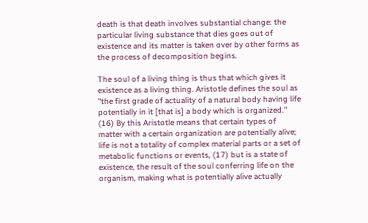death is that death involves substantial change: the particular living substance that dies goes out of existence and its matter is taken over by other forms as the process of decomposition begins.

The soul of a living thing is thus that which gives it existence as a living thing. Aristotle defines the soul as "the first grade of actuality of a natural body having life potentially in it [that is] a body which is organized." (16) By this Aristotle means that certain types of matter with a certain organization are potentially alive; life is not a totality of complex material parts or a set of metabolic functions or events, (17) but is a state of existence, the result of the soul conferring life on the organism, making what is potentially alive actually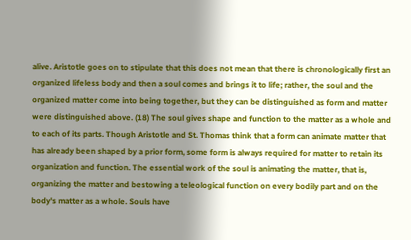alive. Aristotle goes on to stipulate that this does not mean that there is chronologically first an organized lifeless body and then a soul comes and brings it to life; rather, the soul and the organized matter come into being together, but they can be distinguished as form and matter were distinguished above. (18) The soul gives shape and function to the matter as a whole and to each of its parts. Though Aristotle and St. Thomas think that a form can animate matter that has already been shaped by a prior form, some form is always required for matter to retain its organization and function. The essential work of the soul is animating the matter, that is, organizing the matter and bestowing a teleological function on every bodily part and on the body's matter as a whole. Souls have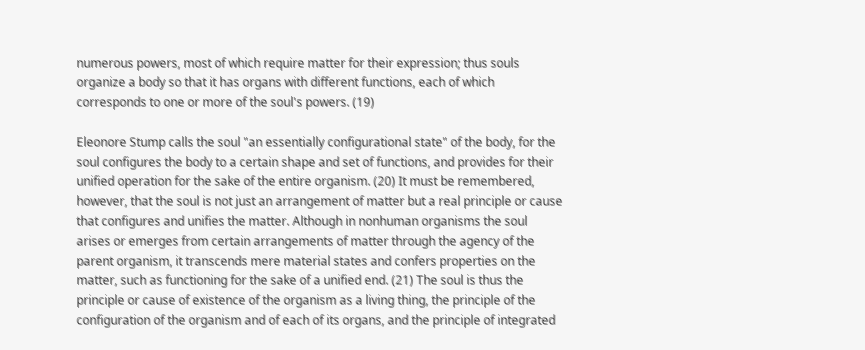numerous powers, most of which require matter for their expression; thus souls organize a body so that it has organs with different functions, each of which corresponds to one or more of the soul's powers. (19)

Eleonore Stump calls the soul "an essentially configurational state" of the body, for the soul configures the body to a certain shape and set of functions, and provides for their unified operation for the sake of the entire organism. (20) It must be remembered, however, that the soul is not just an arrangement of matter but a real principle or cause that configures and unifies the matter. Although in nonhuman organisms the soul arises or emerges from certain arrangements of matter through the agency of the parent organism, it transcends mere material states and confers properties on the matter, such as functioning for the sake of a unified end. (21) The soul is thus the principle or cause of existence of the organism as a living thing, the principle of the configuration of the organism and of each of its organs, and the principle of integrated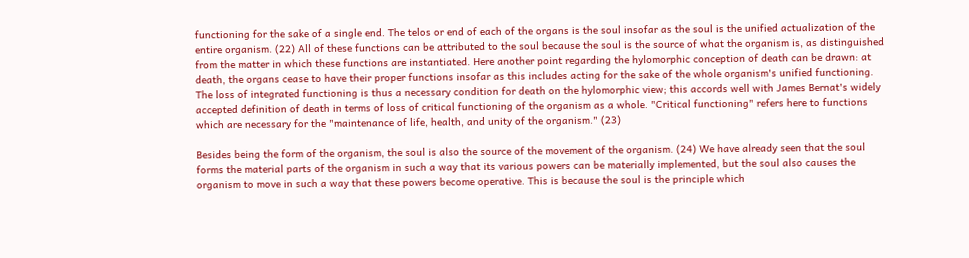functioning for the sake of a single end. The telos or end of each of the organs is the soul insofar as the soul is the unified actualization of the entire organism. (22) All of these functions can be attributed to the soul because the soul is the source of what the organism is, as distinguished from the matter in which these functions are instantiated. Here another point regarding the hylomorphic conception of death can be drawn: at death, the organs cease to have their proper functions insofar as this includes acting for the sake of the whole organism's unified functioning. The loss of integrated functioning is thus a necessary condition for death on the hylomorphic view; this accords well with James Bernat's widely accepted definition of death in terms of loss of critical functioning of the organism as a whole. "Critical functioning" refers here to functions which are necessary for the "maintenance of life, health, and unity of the organism." (23)

Besides being the form of the organism, the soul is also the source of the movement of the organism. (24) We have already seen that the soul forms the material parts of the organism in such a way that its various powers can be materially implemented, but the soul also causes the organism to move in such a way that these powers become operative. This is because the soul is the principle which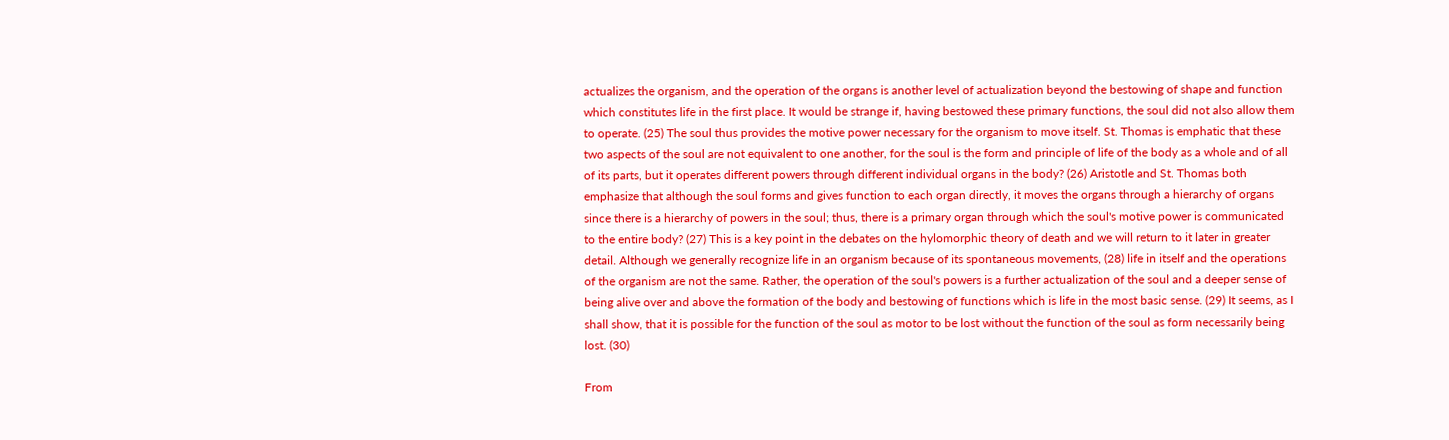actualizes the organism, and the operation of the organs is another level of actualization beyond the bestowing of shape and function which constitutes life in the first place. It would be strange if, having bestowed these primary functions, the soul did not also allow them to operate. (25) The soul thus provides the motive power necessary for the organism to move itself. St. Thomas is emphatic that these two aspects of the soul are not equivalent to one another, for the soul is the form and principle of life of the body as a whole and of all of its parts, but it operates different powers through different individual organs in the body? (26) Aristotle and St. Thomas both emphasize that although the soul forms and gives function to each organ directly, it moves the organs through a hierarchy of organs since there is a hierarchy of powers in the soul; thus, there is a primary organ through which the soul's motive power is communicated to the entire body? (27) This is a key point in the debates on the hylomorphic theory of death and we will return to it later in greater detail. Although we generally recognize life in an organism because of its spontaneous movements, (28) life in itself and the operations of the organism are not the same. Rather, the operation of the soul's powers is a further actualization of the soul and a deeper sense of being alive over and above the formation of the body and bestowing of functions which is life in the most basic sense. (29) It seems, as I shall show, that it is possible for the function of the soul as motor to be lost without the function of the soul as form necessarily being lost. (30)

From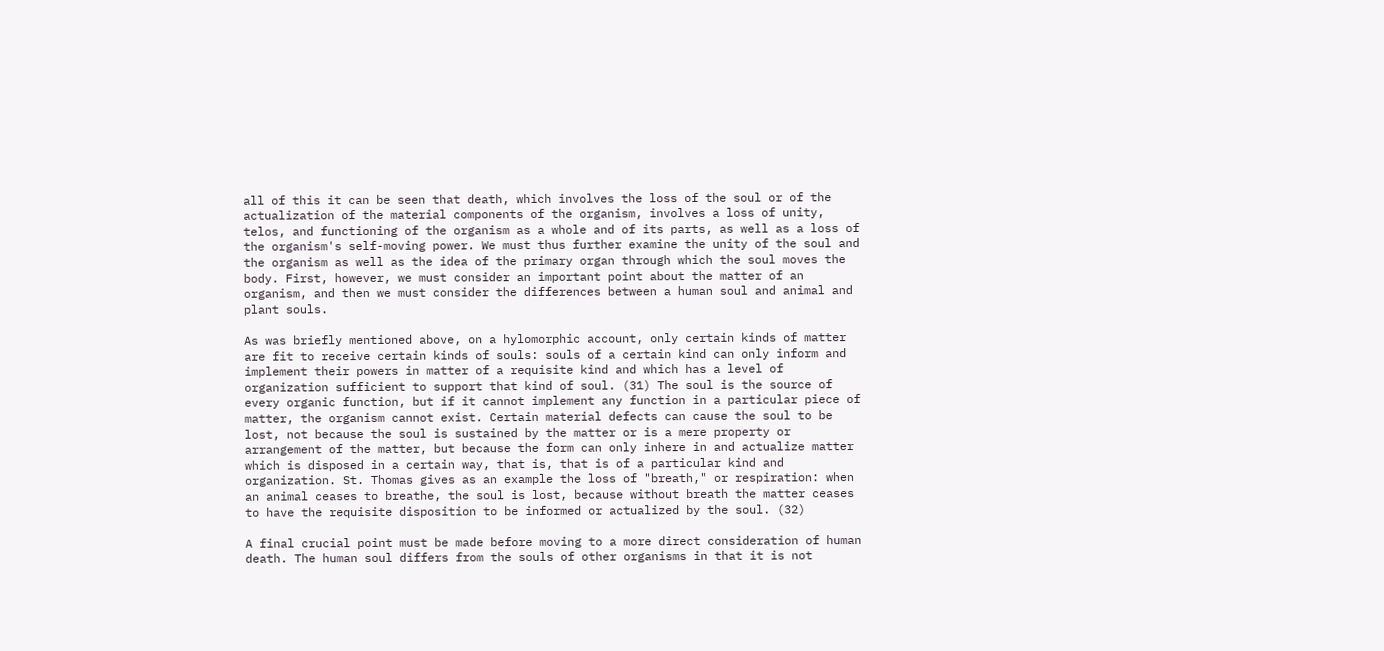all of this it can be seen that death, which involves the loss of the soul or of the actualization of the material components of the organism, involves a loss of unity, telos, and functioning of the organism as a whole and of its parts, as well as a loss of the organism's self-moving power. We must thus further examine the unity of the soul and the organism as well as the idea of the primary organ through which the soul moves the body. First, however, we must consider an important point about the matter of an organism, and then we must consider the differences between a human soul and animal and plant souls.

As was briefly mentioned above, on a hylomorphic account, only certain kinds of matter are fit to receive certain kinds of souls: souls of a certain kind can only inform and implement their powers in matter of a requisite kind and which has a level of organization sufficient to support that kind of soul. (31) The soul is the source of every organic function, but if it cannot implement any function in a particular piece of matter, the organism cannot exist. Certain material defects can cause the soul to be lost, not because the soul is sustained by the matter or is a mere property or arrangement of the matter, but because the form can only inhere in and actualize matter which is disposed in a certain way, that is, that is of a particular kind and organization. St. Thomas gives as an example the loss of "breath," or respiration: when an animal ceases to breathe, the soul is lost, because without breath the matter ceases to have the requisite disposition to be informed or actualized by the soul. (32)

A final crucial point must be made before moving to a more direct consideration of human death. The human soul differs from the souls of other organisms in that it is not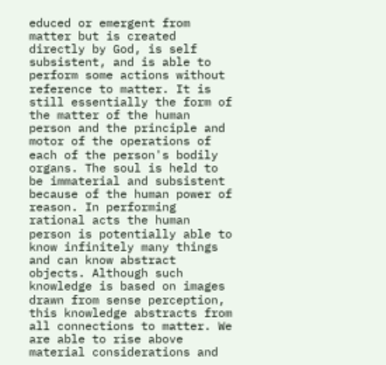educed or emergent from matter but is created directly by God, is self subsistent, and is able to perform some actions without reference to matter. It is still essentially the form of the matter of the human person and the principle and motor of the operations of each of the person's bodily organs. The soul is held to be immaterial and subsistent because of the human power of reason. In performing rational acts the human person is potentially able to know infinitely many things and can know abstract objects. Although such knowledge is based on images drawn from sense perception, this knowledge abstracts from all connections to matter. We are able to rise above material considerations and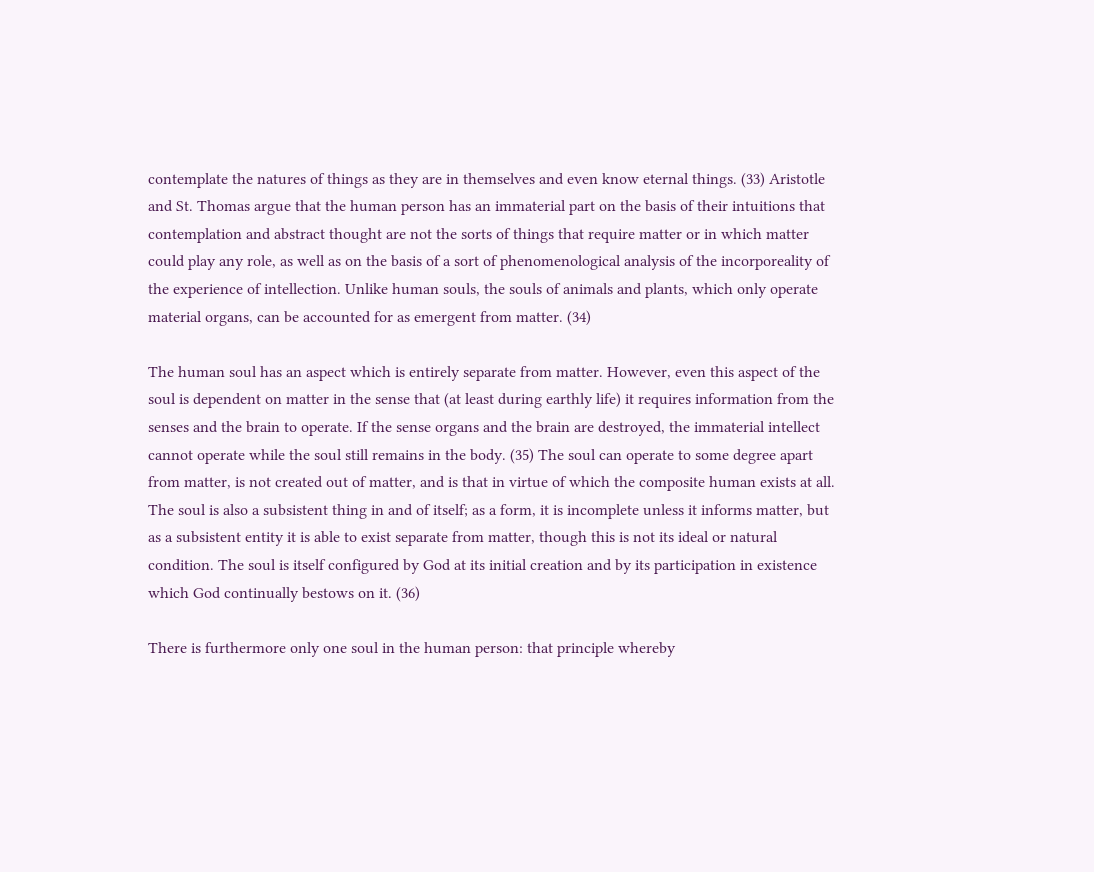contemplate the natures of things as they are in themselves and even know eternal things. (33) Aristotle and St. Thomas argue that the human person has an immaterial part on the basis of their intuitions that contemplation and abstract thought are not the sorts of things that require matter or in which matter could play any role, as well as on the basis of a sort of phenomenological analysis of the incorporeality of the experience of intellection. Unlike human souls, the souls of animals and plants, which only operate material organs, can be accounted for as emergent from matter. (34)

The human soul has an aspect which is entirely separate from matter. However, even this aspect of the soul is dependent on matter in the sense that (at least during earthly life) it requires information from the senses and the brain to operate. If the sense organs and the brain are destroyed, the immaterial intellect cannot operate while the soul still remains in the body. (35) The soul can operate to some degree apart from matter, is not created out of matter, and is that in virtue of which the composite human exists at all. The soul is also a subsistent thing in and of itself; as a form, it is incomplete unless it informs matter, but as a subsistent entity it is able to exist separate from matter, though this is not its ideal or natural condition. The soul is itself configured by God at its initial creation and by its participation in existence which God continually bestows on it. (36)

There is furthermore only one soul in the human person: that principle whereby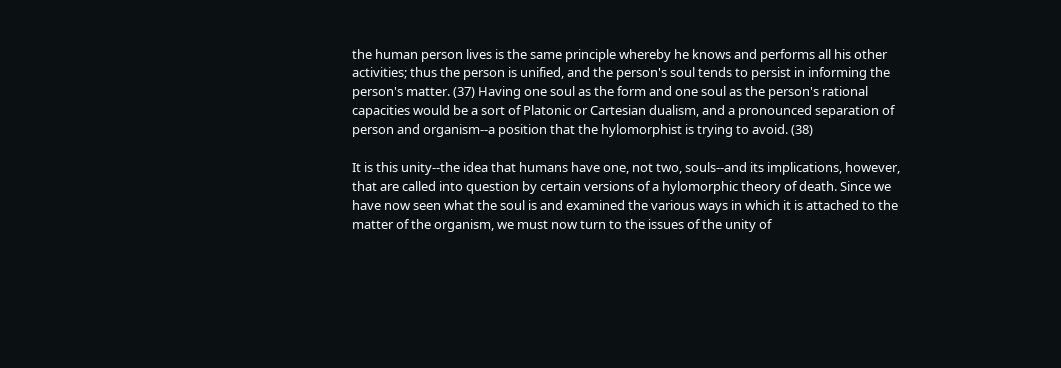the human person lives is the same principle whereby he knows and performs all his other activities; thus the person is unified, and the person's soul tends to persist in informing the person's matter. (37) Having one soul as the form and one soul as the person's rational capacities would be a sort of Platonic or Cartesian dualism, and a pronounced separation of person and organism--a position that the hylomorphist is trying to avoid. (38)

It is this unity--the idea that humans have one, not two, souls--and its implications, however, that are called into question by certain versions of a hylomorphic theory of death. Since we have now seen what the soul is and examined the various ways in which it is attached to the matter of the organism, we must now turn to the issues of the unity of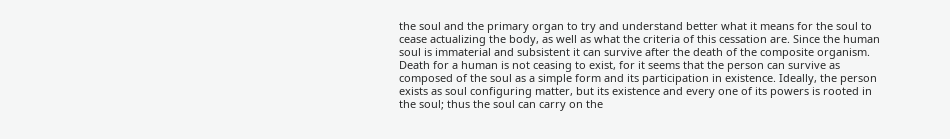the soul and the primary organ to try and understand better what it means for the soul to cease actualizing the body, as well as what the criteria of this cessation are. Since the human soul is immaterial and subsistent it can survive after the death of the composite organism. Death for a human is not ceasing to exist, for it seems that the person can survive as composed of the soul as a simple form and its participation in existence. Ideally, the person exists as soul configuring matter, but its existence and every one of its powers is rooted in the soul; thus the soul can carry on the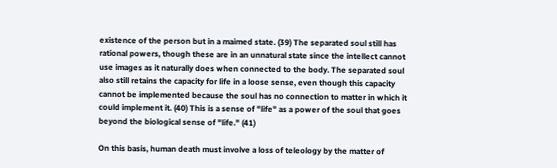existence of the person but in a maimed state. (39) The separated soul still has rational powers, though these are in an unnatural state since the intellect cannot use images as it naturally does when connected to the body. The separated soul also still retains the capacity for life in a loose sense, even though this capacity cannot be implemented because the soul has no connection to matter in which it could implement it. (40) This is a sense of "life" as a power of the soul that goes beyond the biological sense of "life." (41)

On this basis, human death must involve a loss of teleology by the matter of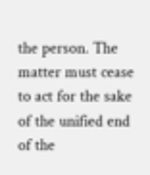the person. The matter must cease to act for the sake of the unified end of the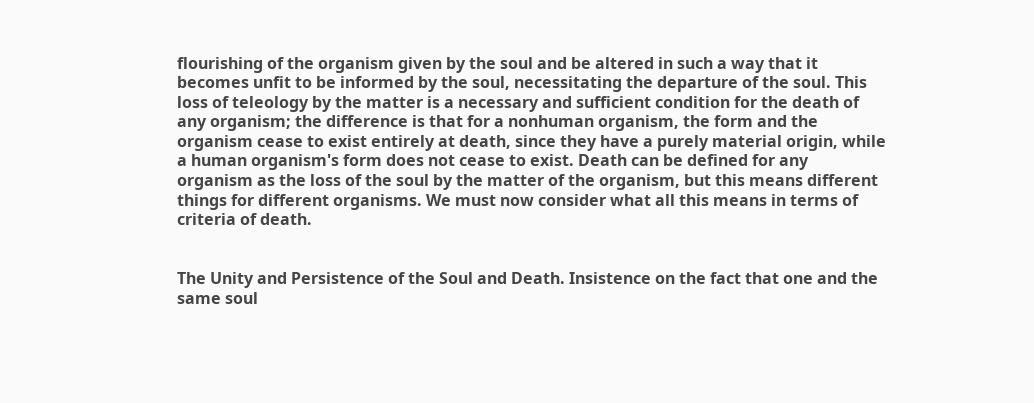flourishing of the organism given by the soul and be altered in such a way that it becomes unfit to be informed by the soul, necessitating the departure of the soul. This loss of teleology by the matter is a necessary and sufficient condition for the death of any organism; the difference is that for a nonhuman organism, the form and the organism cease to exist entirely at death, since they have a purely material origin, while a human organism's form does not cease to exist. Death can be defined for any organism as the loss of the soul by the matter of the organism, but this means different things for different organisms. We must now consider what all this means in terms of criteria of death.


The Unity and Persistence of the Soul and Death. Insistence on the fact that one and the same soul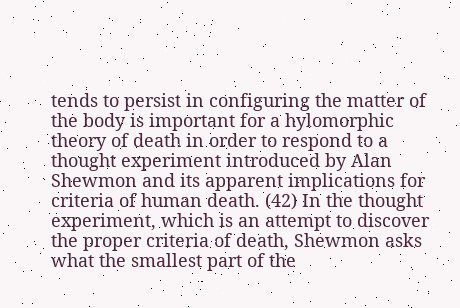tends to persist in configuring the matter of the body is important for a hylomorphic theory of death in order to respond to a thought experiment introduced by Alan Shewmon and its apparent implications for criteria of human death. (42) In the thought experiment, which is an attempt to discover the proper criteria of death, Shewmon asks what the smallest part of the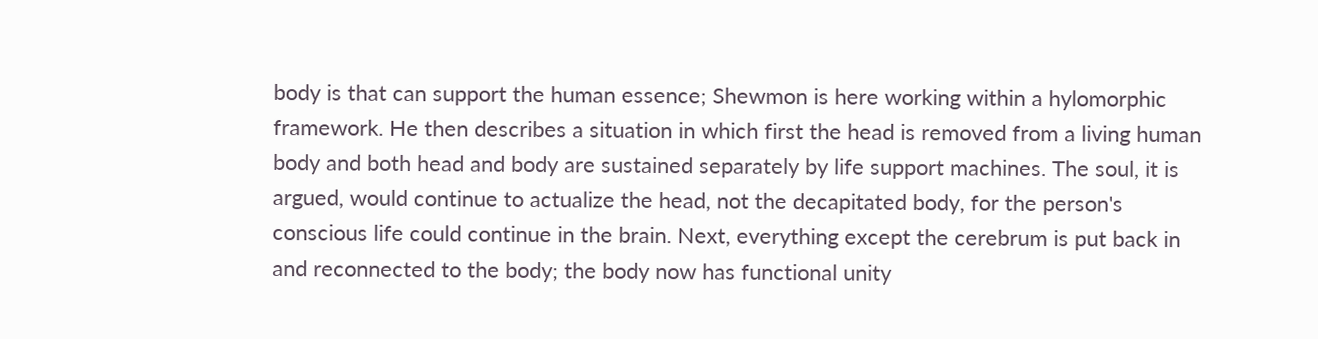body is that can support the human essence; Shewmon is here working within a hylomorphic framework. He then describes a situation in which first the head is removed from a living human body and both head and body are sustained separately by life support machines. The soul, it is argued, would continue to actualize the head, not the decapitated body, for the person's conscious life could continue in the brain. Next, everything except the cerebrum is put back in and reconnected to the body; the body now has functional unity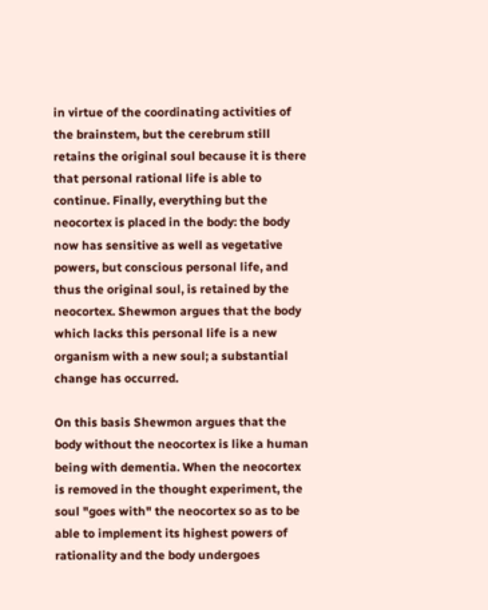in virtue of the coordinating activities of the brainstem, but the cerebrum still retains the original soul because it is there that personal rational life is able to continue. Finally, everything but the neocortex is placed in the body: the body now has sensitive as well as vegetative powers, but conscious personal life, and thus the original soul, is retained by the neocortex. Shewmon argues that the body which lacks this personal life is a new organism with a new soul; a substantial change has occurred.

On this basis Shewmon argues that the body without the neocortex is like a human being with dementia. When the neocortex is removed in the thought experiment, the soul "goes with" the neocortex so as to be able to implement its highest powers of rationality and the body undergoes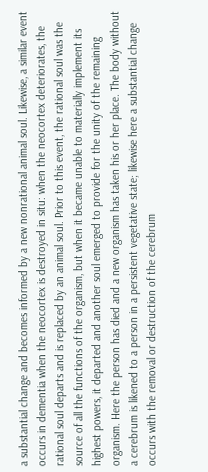a substantial change and becomes informed by a new nonrational animal soul. Likewise, a similar event occurs in dementia when the neocortex is destroyed in situ: when the neocortex deteriorates, the rational soul departs and is replaced by an animal soul. Prior to this event, the rational soul was the source of all the functions of the organism, but when it became unable to materially implement its highest powers, it departed and another soul emerged to provide for the unity of the remaining organism. Here the person has died and a new organism has taken his or her place. The body without a cerebrum is likened to a person in a persistent vegetative state; likewise here a substantial change occurs with the removal or destruction of the cerebrum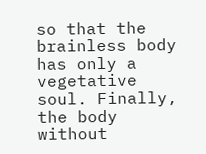so that the brainless body has only a vegetative soul. Finally, the body without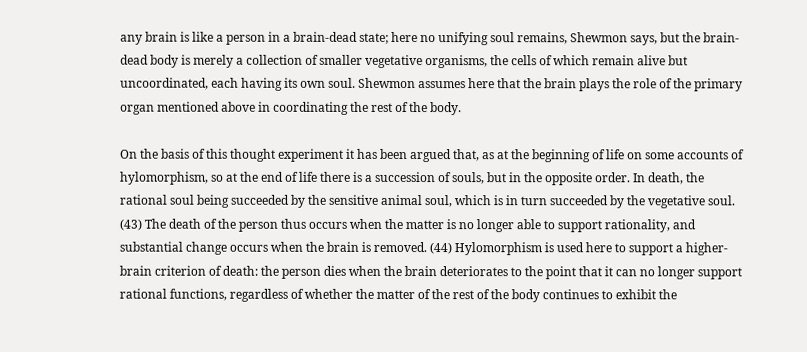any brain is like a person in a brain-dead state; here no unifying soul remains, Shewmon says, but the brain-dead body is merely a collection of smaller vegetative organisms, the cells of which remain alive but uncoordinated, each having its own soul. Shewmon assumes here that the brain plays the role of the primary organ mentioned above in coordinating the rest of the body.

On the basis of this thought experiment it has been argued that, as at the beginning of life on some accounts of hylomorphism, so at the end of life there is a succession of souls, but in the opposite order. In death, the rational soul being succeeded by the sensitive animal soul, which is in turn succeeded by the vegetative soul. (43) The death of the person thus occurs when the matter is no longer able to support rationality, and substantial change occurs when the brain is removed. (44) Hylomorphism is used here to support a higher-brain criterion of death: the person dies when the brain deteriorates to the point that it can no longer support rational functions, regardless of whether the matter of the rest of the body continues to exhibit the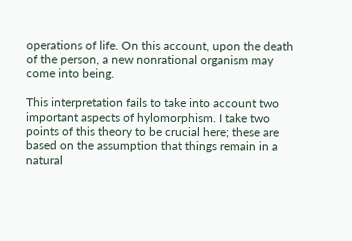operations of life. On this account, upon the death of the person, a new nonrational organism may come into being.

This interpretation fails to take into account two important aspects of hylomorphism. I take two points of this theory to be crucial here; these are based on the assumption that things remain in a natural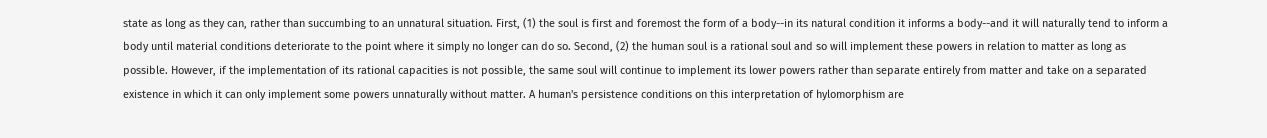state as long as they can, rather than succumbing to an unnatural situation. First, (1) the soul is first and foremost the form of a body--in its natural condition it informs a body--and it will naturally tend to inform a body until material conditions deteriorate to the point where it simply no longer can do so. Second, (2) the human soul is a rational soul and so will implement these powers in relation to matter as long as possible. However, if the implementation of its rational capacities is not possible, the same soul will continue to implement its lower powers rather than separate entirely from matter and take on a separated existence in which it can only implement some powers unnaturally without matter. A human's persistence conditions on this interpretation of hylomorphism are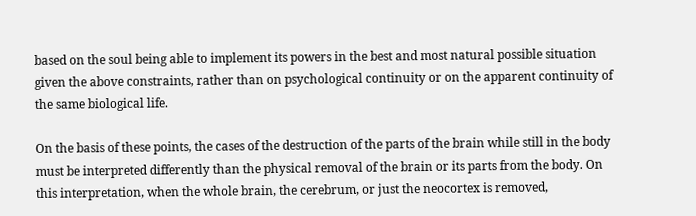based on the soul being able to implement its powers in the best and most natural possible situation given the above constraints, rather than on psychological continuity or on the apparent continuity of the same biological life.

On the basis of these points, the cases of the destruction of the parts of the brain while still in the body must be interpreted differently than the physical removal of the brain or its parts from the body. On this interpretation, when the whole brain, the cerebrum, or just the neocortex is removed,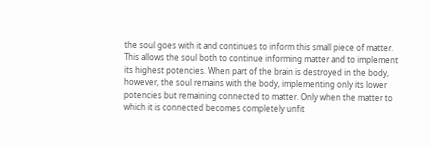the soul goes with it and continues to inform this small piece of matter. This allows the soul both to continue informing matter and to implement its highest potencies. When part of the brain is destroyed in the body, however, the soul remains with the body, implementing only its lower potencies but remaining connected to matter. Only when the matter to which it is connected becomes completely unfit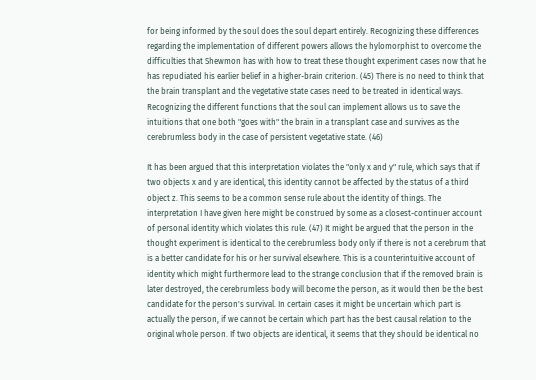for being informed by the soul does the soul depart entirely. Recognizing these differences regarding the implementation of different powers allows the hylomorphist to overcome the difficulties that Shewmon has with how to treat these thought experiment cases now that he has repudiated his earlier belief in a higher-brain criterion. (45) There is no need to think that the brain transplant and the vegetative state cases need to be treated in identical ways. Recognizing the different functions that the soul can implement allows us to save the intuitions that one both "goes with" the brain in a transplant case and survives as the cerebrumless body in the case of persistent vegetative state. (46)

It has been argued that this interpretation violates the "only x and y" rule, which says that if two objects x and y are identical, this identity cannot be affected by the status of a third object z. This seems to be a common sense rule about the identity of things. The interpretation I have given here might be construed by some as a closest-continuer account of personal identity which violates this rule. (47) It might be argued that the person in the thought experiment is identical to the cerebrumless body only if there is not a cerebrum that is a better candidate for his or her survival elsewhere. This is a counterintuitive account of identity which might furthermore lead to the strange conclusion that if the removed brain is later destroyed, the cerebrumless body will become the person, as it would then be the best candidate for the person's survival. In certain cases it might be uncertain which part is actually the person, if we cannot be certain which part has the best causal relation to the original whole person. If two objects are identical, it seems that they should be identical no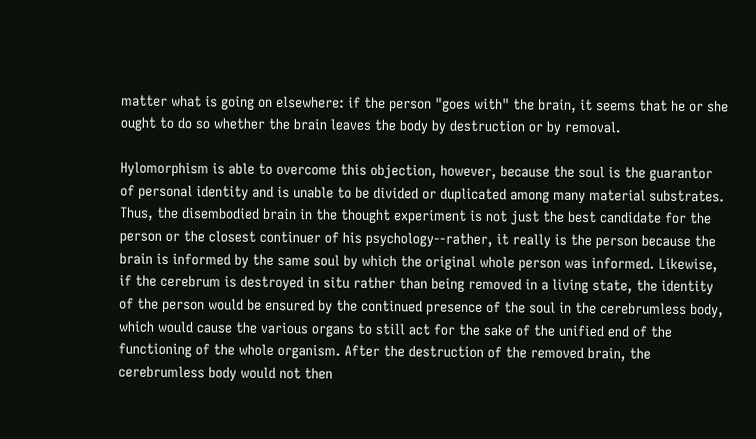matter what is going on elsewhere: if the person "goes with" the brain, it seems that he or she ought to do so whether the brain leaves the body by destruction or by removal.

Hylomorphism is able to overcome this objection, however, because the soul is the guarantor of personal identity and is unable to be divided or duplicated among many material substrates. Thus, the disembodied brain in the thought experiment is not just the best candidate for the person or the closest continuer of his psychology--rather, it really is the person because the brain is informed by the same soul by which the original whole person was informed. Likewise, if the cerebrum is destroyed in situ rather than being removed in a living state, the identity of the person would be ensured by the continued presence of the soul in the cerebrumless body, which would cause the various organs to still act for the sake of the unified end of the functioning of the whole organism. After the destruction of the removed brain, the cerebrumless body would not then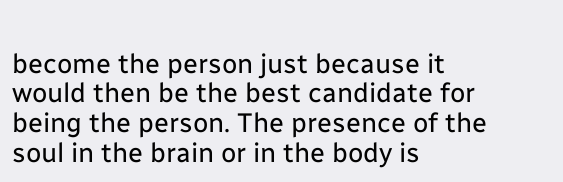become the person just because it would then be the best candidate for being the person. The presence of the soul in the brain or in the body is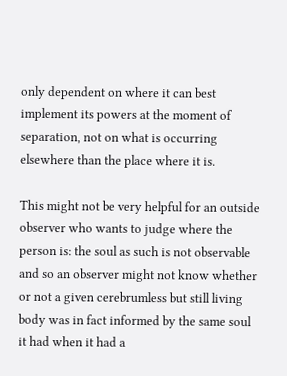only dependent on where it can best implement its powers at the moment of separation, not on what is occurring elsewhere than the place where it is.

This might not be very helpful for an outside observer who wants to judge where the person is: the soul as such is not observable and so an observer might not know whether or not a given cerebrumless but still living body was in fact informed by the same soul it had when it had a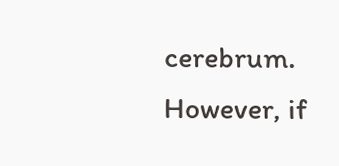cerebrum. However, if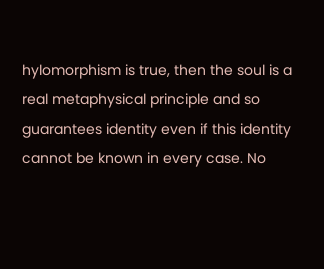hylomorphism is true, then the soul is a real metaphysical principle and so guarantees identity even if this identity cannot be known in every case. No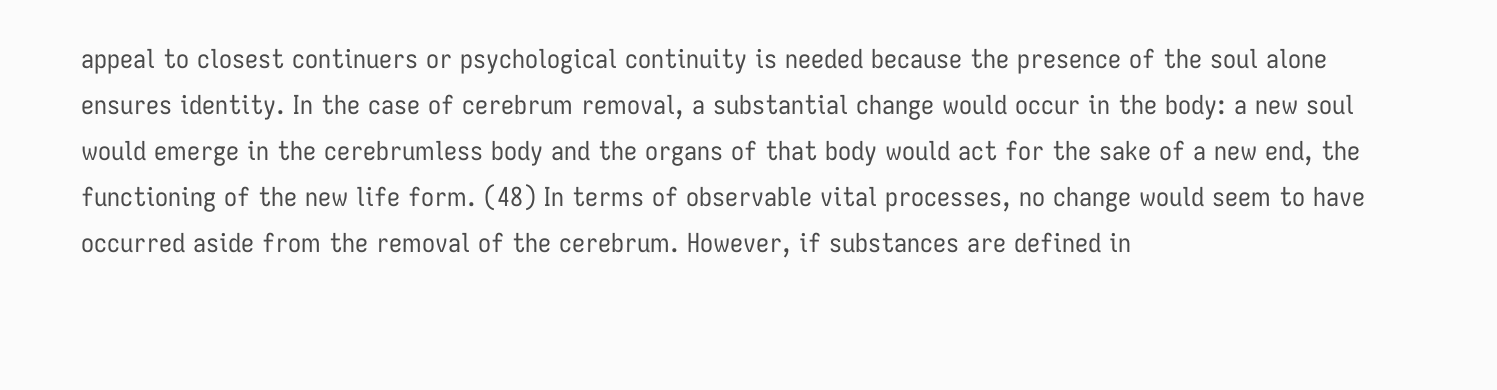appeal to closest continuers or psychological continuity is needed because the presence of the soul alone ensures identity. In the case of cerebrum removal, a substantial change would occur in the body: a new soul would emerge in the cerebrumless body and the organs of that body would act for the sake of a new end, the functioning of the new life form. (48) In terms of observable vital processes, no change would seem to have occurred aside from the removal of the cerebrum. However, if substances are defined in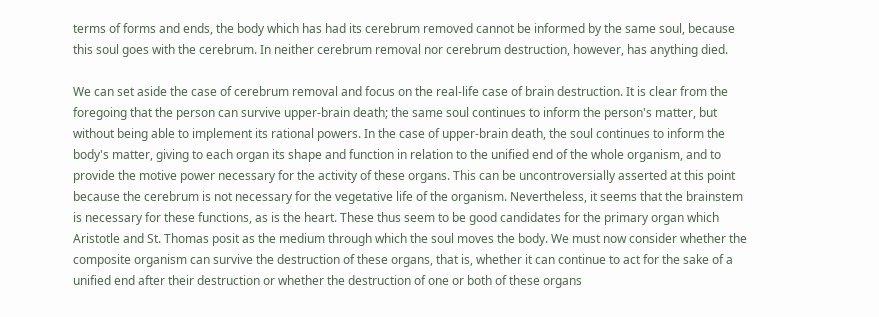terms of forms and ends, the body which has had its cerebrum removed cannot be informed by the same soul, because this soul goes with the cerebrum. In neither cerebrum removal nor cerebrum destruction, however, has anything died.

We can set aside the case of cerebrum removal and focus on the real-life case of brain destruction. It is clear from the foregoing that the person can survive upper-brain death; the same soul continues to inform the person's matter, but without being able to implement its rational powers. In the case of upper-brain death, the soul continues to inform the body's matter, giving to each organ its shape and function in relation to the unified end of the whole organism, and to provide the motive power necessary for the activity of these organs. This can be uncontroversially asserted at this point because the cerebrum is not necessary for the vegetative life of the organism. Nevertheless, it seems that the brainstem is necessary for these functions, as is the heart. These thus seem to be good candidates for the primary organ which Aristotle and St. Thomas posit as the medium through which the soul moves the body. We must now consider whether the composite organism can survive the destruction of these organs, that is, whether it can continue to act for the sake of a unified end after their destruction or whether the destruction of one or both of these organs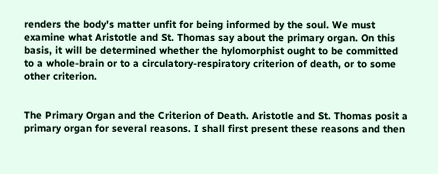renders the body's matter unfit for being informed by the soul. We must examine what Aristotle and St. Thomas say about the primary organ. On this basis, it will be determined whether the hylomorphist ought to be committed to a whole-brain or to a circulatory-respiratory criterion of death, or to some other criterion.


The Primary Organ and the Criterion of Death. Aristotle and St. Thomas posit a primary organ for several reasons. I shall first present these reasons and then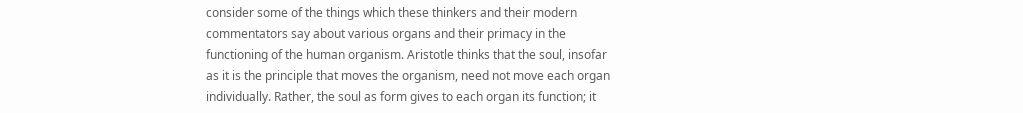consider some of the things which these thinkers and their modern commentators say about various organs and their primacy in the functioning of the human organism. Aristotle thinks that the soul, insofar as it is the principle that moves the organism, need not move each organ individually. Rather, the soul as form gives to each organ its function; it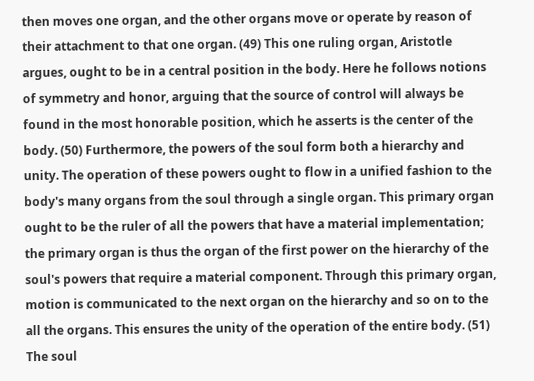then moves one organ, and the other organs move or operate by reason of their attachment to that one organ. (49) This one ruling organ, Aristotle argues, ought to be in a central position in the body. Here he follows notions of symmetry and honor, arguing that the source of control will always be found in the most honorable position, which he asserts is the center of the body. (50) Furthermore, the powers of the soul form both a hierarchy and unity. The operation of these powers ought to flow in a unified fashion to the body's many organs from the soul through a single organ. This primary organ ought to be the ruler of all the powers that have a material implementation; the primary organ is thus the organ of the first power on the hierarchy of the soul's powers that require a material component. Through this primary organ, motion is communicated to the next organ on the hierarchy and so on to the all the organs. This ensures the unity of the operation of the entire body. (51) The soul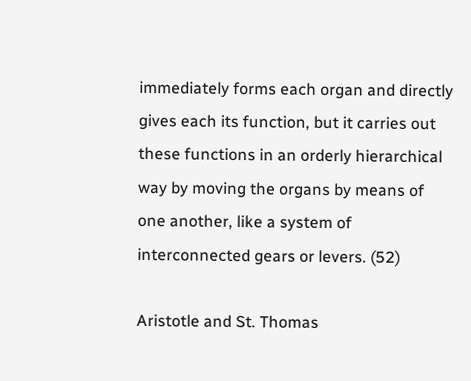immediately forms each organ and directly gives each its function, but it carries out these functions in an orderly hierarchical way by moving the organs by means of one another, like a system of interconnected gears or levers. (52)

Aristotle and St. Thomas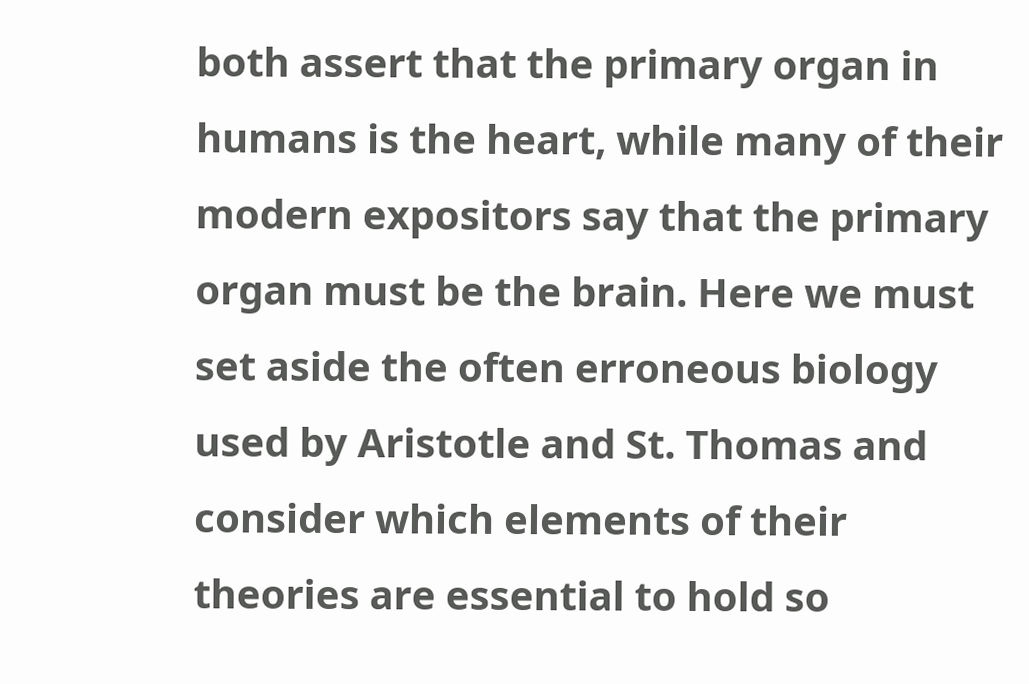both assert that the primary organ in humans is the heart, while many of their modern expositors say that the primary organ must be the brain. Here we must set aside the often erroneous biology used by Aristotle and St. Thomas and consider which elements of their theories are essential to hold so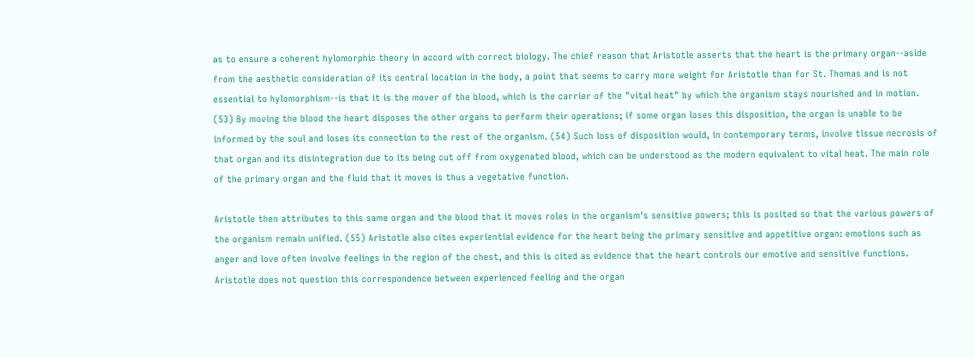as to ensure a coherent hylomorphic theory in accord with correct biology. The chief reason that Aristotle asserts that the heart is the primary organ--aside from the aesthetic consideration of its central location in the body, a point that seems to carry more weight for Aristotle than for St. Thomas and is not essential to hylomorphism--is that it is the mover of the blood, which is the carrier of the "vital heat" by which the organism stays nourished and in motion. (53) By moving the blood the heart disposes the other organs to perform their operations; if some organ loses this disposition, the organ is unable to be informed by the soul and loses its connection to the rest of the organism. (54) Such loss of disposition would, in contemporary terms, involve tissue necrosis of that organ and its disintegration due to its being cut off from oxygenated blood, which can be understood as the modern equivalent to vital heat. The main role of the primary organ and the fluid that it moves is thus a vegetative function.

Aristotle then attributes to this same organ and the blood that it moves roles in the organism's sensitive powers; this is posited so that the various powers of the organism remain unified. (55) Aristotle also cites experiential evidence for the heart being the primary sensitive and appetitive organ: emotions such as anger and love often involve feelings in the region of the chest, and this is cited as evidence that the heart controls our emotive and sensitive functions. Aristotle does not question this correspondence between experienced feeling and the organ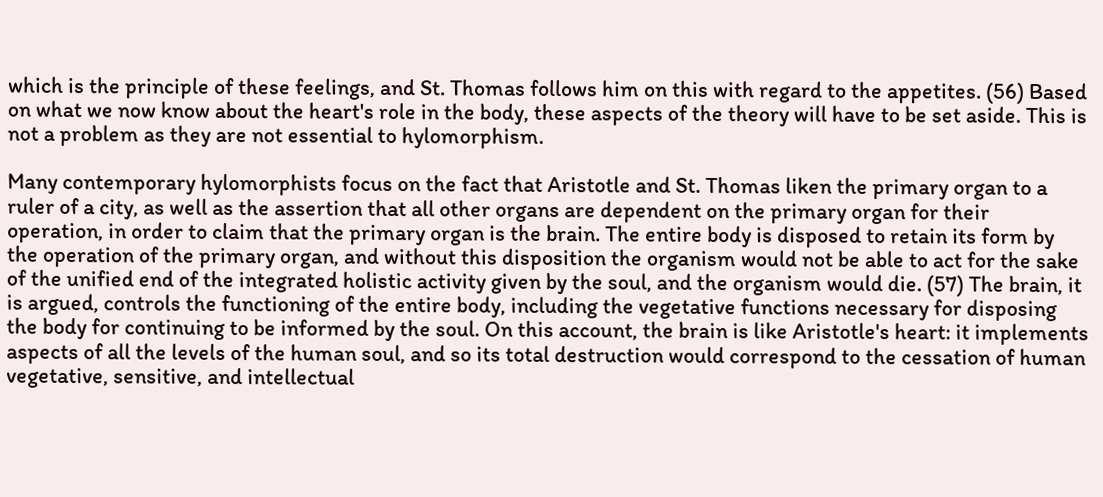which is the principle of these feelings, and St. Thomas follows him on this with regard to the appetites. (56) Based on what we now know about the heart's role in the body, these aspects of the theory will have to be set aside. This is not a problem as they are not essential to hylomorphism.

Many contemporary hylomorphists focus on the fact that Aristotle and St. Thomas liken the primary organ to a ruler of a city, as well as the assertion that all other organs are dependent on the primary organ for their operation, in order to claim that the primary organ is the brain. The entire body is disposed to retain its form by the operation of the primary organ, and without this disposition the organism would not be able to act for the sake of the unified end of the integrated holistic activity given by the soul, and the organism would die. (57) The brain, it is argued, controls the functioning of the entire body, including the vegetative functions necessary for disposing the body for continuing to be informed by the soul. On this account, the brain is like Aristotle's heart: it implements aspects of all the levels of the human soul, and so its total destruction would correspond to the cessation of human vegetative, sensitive, and intellectual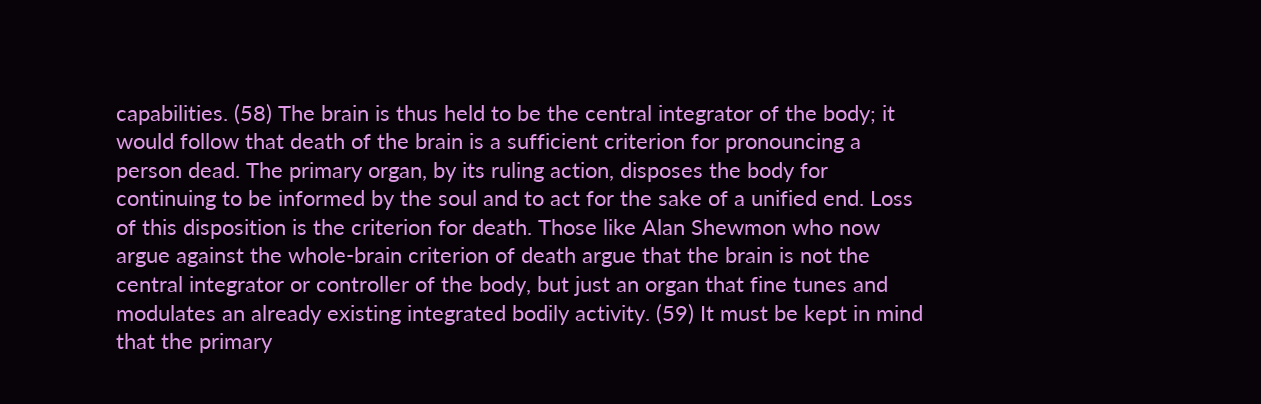capabilities. (58) The brain is thus held to be the central integrator of the body; it would follow that death of the brain is a sufficient criterion for pronouncing a person dead. The primary organ, by its ruling action, disposes the body for continuing to be informed by the soul and to act for the sake of a unified end. Loss of this disposition is the criterion for death. Those like Alan Shewmon who now argue against the whole-brain criterion of death argue that the brain is not the central integrator or controller of the body, but just an organ that fine tunes and modulates an already existing integrated bodily activity. (59) It must be kept in mind that the primary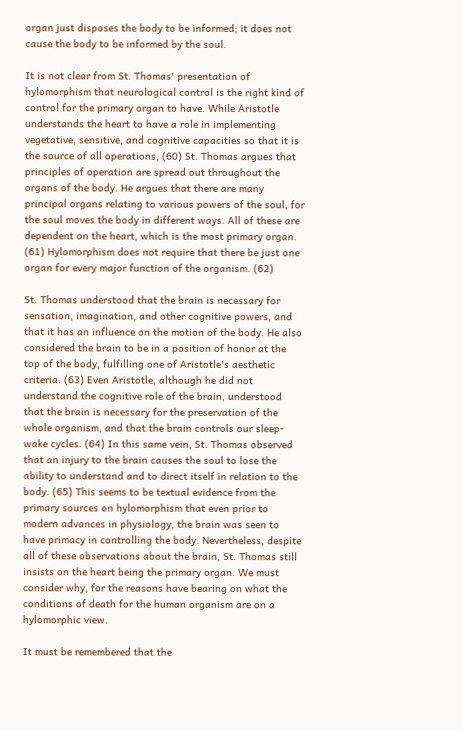organ just disposes the body to be informed; it does not cause the body to be informed by the soul.

It is not clear from St. Thomas' presentation of hylomorphism that neurological control is the right kind of control for the primary organ to have. While Aristotle understands the heart to have a role in implementing vegetative, sensitive, and cognitive capacities so that it is the source of all operations, (60) St. Thomas argues that principles of operation are spread out throughout the organs of the body. He argues that there are many principal organs relating to various powers of the soul, for the soul moves the body in different ways. All of these are dependent on the heart, which is the most primary organ. (61) Hylomorphism does not require that there be just one organ for every major function of the organism. (62)

St. Thomas understood that the brain is necessary for sensation, imagination, and other cognitive powers, and that it has an influence on the motion of the body. He also considered the brain to be in a position of honor at the top of the body, fulfilling one of Aristotle's aesthetic criteria. (63) Even Aristotle, although he did not understand the cognitive role of the brain, understood that the brain is necessary for the preservation of the whole organism, and that the brain controls our sleep-wake cycles. (64) In this same vein, St. Thomas observed that an injury to the brain causes the soul to lose the ability to understand and to direct itself in relation to the body. (65) This seems to be textual evidence from the primary sources on hylomorphism that even prior to modern advances in physiology, the brain was seen to have primacy in controlling the body. Nevertheless, despite all of these observations about the brain, St. Thomas still insists on the heart being the primary organ. We must consider why, for the reasons have bearing on what the conditions of death for the human organism are on a hylomorphic view.

It must be remembered that the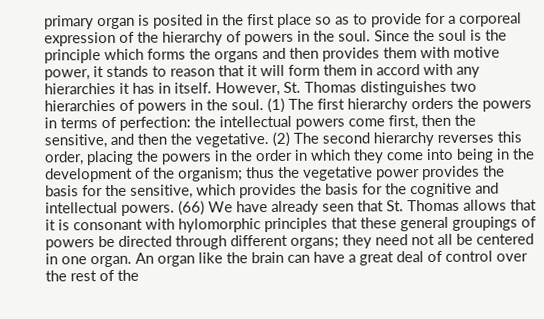primary organ is posited in the first place so as to provide for a corporeal expression of the hierarchy of powers in the soul. Since the soul is the principle which forms the organs and then provides them with motive power, it stands to reason that it will form them in accord with any hierarchies it has in itself. However, St. Thomas distinguishes two hierarchies of powers in the soul. (1) The first hierarchy orders the powers in terms of perfection: the intellectual powers come first, then the sensitive, and then the vegetative. (2) The second hierarchy reverses this order, placing the powers in the order in which they come into being in the development of the organism; thus the vegetative power provides the basis for the sensitive, which provides the basis for the cognitive and intellectual powers. (66) We have already seen that St. Thomas allows that it is consonant with hylomorphic principles that these general groupings of powers be directed through different organs; they need not all be centered in one organ. An organ like the brain can have a great deal of control over the rest of the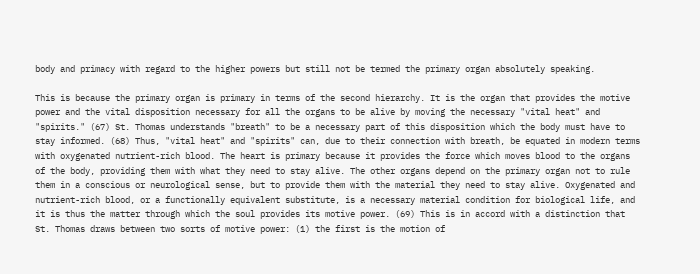body and primacy with regard to the higher powers but still not be termed the primary organ absolutely speaking.

This is because the primary organ is primary in terms of the second hierarchy. It is the organ that provides the motive power and the vital disposition necessary for all the organs to be alive by moving the necessary "vital heat" and "spirits." (67) St. Thomas understands "breath" to be a necessary part of this disposition which the body must have to stay informed. (68) Thus, "vital heat" and "spirits" can, due to their connection with breath, be equated in modern terms with oxygenated nutrient-rich blood. The heart is primary because it provides the force which moves blood to the organs of the body, providing them with what they need to stay alive. The other organs depend on the primary organ not to rule them in a conscious or neurological sense, but to provide them with the material they need to stay alive. Oxygenated and nutrient-rich blood, or a functionally equivalent substitute, is a necessary material condition for biological life, and it is thus the matter through which the soul provides its motive power. (69) This is in accord with a distinction that St. Thomas draws between two sorts of motive power: (1) the first is the motion of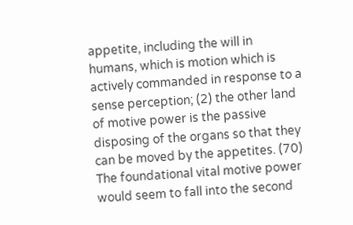appetite, including the will in humans, which is motion which is actively commanded in response to a sense perception; (2) the other land of motive power is the passive disposing of the organs so that they can be moved by the appetites. (70) The foundational vital motive power would seem to fall into the second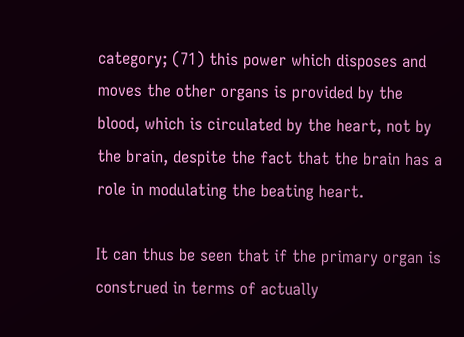category; (71) this power which disposes and moves the other organs is provided by the blood, which is circulated by the heart, not by the brain, despite the fact that the brain has a role in modulating the beating heart.

It can thus be seen that if the primary organ is construed in terms of actually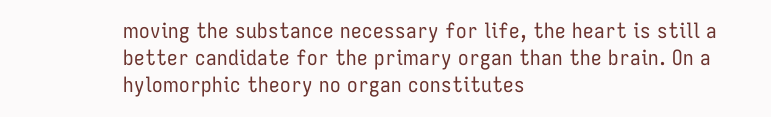moving the substance necessary for life, the heart is still a better candidate for the primary organ than the brain. On a hylomorphic theory no organ constitutes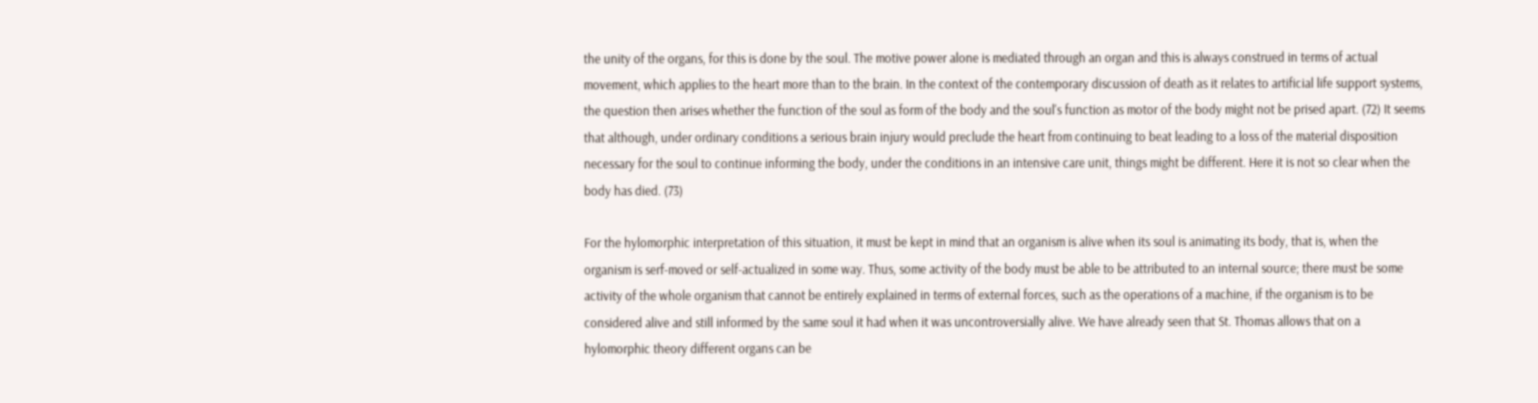the unity of the organs, for this is done by the soul. The motive power alone is mediated through an organ and this is always construed in terms of actual movement, which applies to the heart more than to the brain. In the context of the contemporary discussion of death as it relates to artificial life support systems, the question then arises whether the function of the soul as form of the body and the soul's function as motor of the body might not be prised apart. (72) It seems that although, under ordinary conditions a serious brain injury would preclude the heart from continuing to beat leading to a loss of the material disposition necessary for the soul to continue informing the body, under the conditions in an intensive care unit, things might be different. Here it is not so clear when the body has died. (73)

For the hylomorphic interpretation of this situation, it must be kept in mind that an organism is alive when its soul is animating its body, that is, when the organism is serf-moved or self-actualized in some way. Thus, some activity of the body must be able to be attributed to an internal source; there must be some activity of the whole organism that cannot be entirely explained in terms of external forces, such as the operations of a machine, if the organism is to be considered alive and still informed by the same soul it had when it was uncontroversially alive. We have already seen that St. Thomas allows that on a hylomorphic theory different organs can be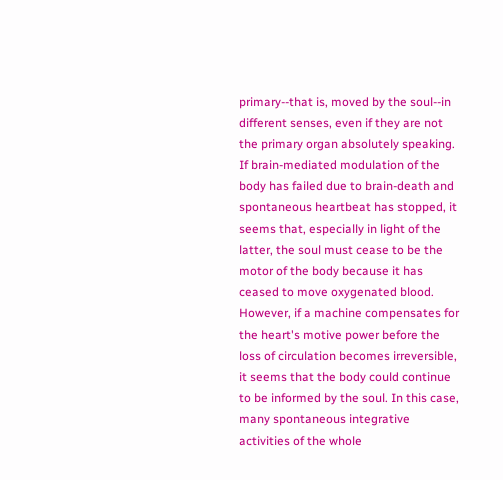primary--that is, moved by the soul--in different senses, even if they are not the primary organ absolutely speaking. If brain-mediated modulation of the body has failed due to brain-death and spontaneous heartbeat has stopped, it seems that, especially in light of the latter, the soul must cease to be the motor of the body because it has ceased to move oxygenated blood. However, if a machine compensates for the heart's motive power before the loss of circulation becomes irreversible, it seems that the body could continue to be informed by the soul. In this case, many spontaneous integrative activities of the whole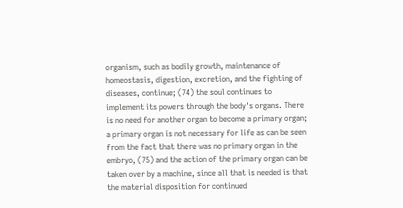organism, such as bodily growth, maintenance of homeostasis, digestion, excretion, and the fighting of diseases, continue; (74) the soul continues to implement its powers through the body's organs. There is no need for another organ to become a primary organ; a primary organ is not necessary for life as can be seen from the fact that there was no primary organ in the embryo, (75) and the action of the primary organ can be taken over by a machine, since all that is needed is that the material disposition for continued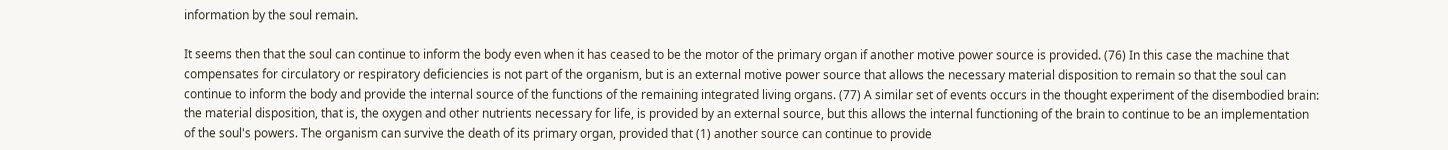information by the soul remain.

It seems then that the soul can continue to inform the body even when it has ceased to be the motor of the primary organ if another motive power source is provided. (76) In this case the machine that compensates for circulatory or respiratory deficiencies is not part of the organism, but is an external motive power source that allows the necessary material disposition to remain so that the soul can continue to inform the body and provide the internal source of the functions of the remaining integrated living organs. (77) A similar set of events occurs in the thought experiment of the disembodied brain: the material disposition, that is, the oxygen and other nutrients necessary for life, is provided by an external source, but this allows the internal functioning of the brain to continue to be an implementation of the soul's powers. The organism can survive the death of its primary organ, provided that (1) another source can continue to provide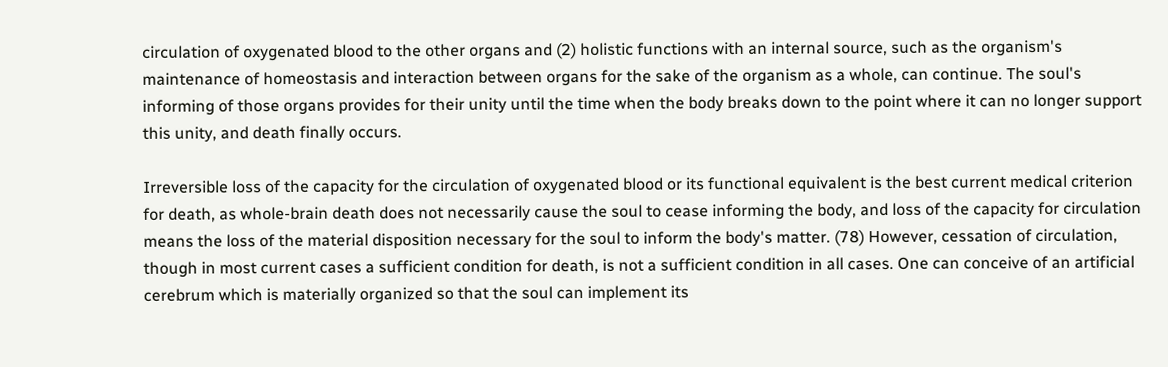circulation of oxygenated blood to the other organs and (2) holistic functions with an internal source, such as the organism's maintenance of homeostasis and interaction between organs for the sake of the organism as a whole, can continue. The soul's informing of those organs provides for their unity until the time when the body breaks down to the point where it can no longer support this unity, and death finally occurs.

Irreversible loss of the capacity for the circulation of oxygenated blood or its functional equivalent is the best current medical criterion for death, as whole-brain death does not necessarily cause the soul to cease informing the body, and loss of the capacity for circulation means the loss of the material disposition necessary for the soul to inform the body's matter. (78) However, cessation of circulation, though in most current cases a sufficient condition for death, is not a sufficient condition in all cases. One can conceive of an artificial cerebrum which is materially organized so that the soul can implement its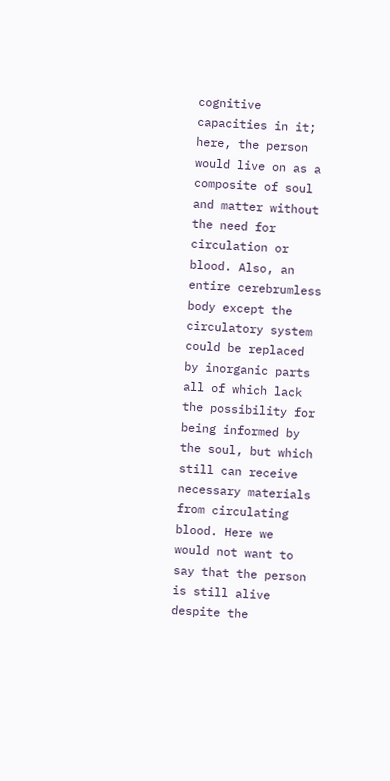cognitive capacities in it; here, the person would live on as a composite of soul and matter without the need for circulation or blood. Also, an entire cerebrumless body except the circulatory system could be replaced by inorganic parts all of which lack the possibility for being informed by the soul, but which still can receive necessary materials from circulating blood. Here we would not want to say that the person is still alive despite the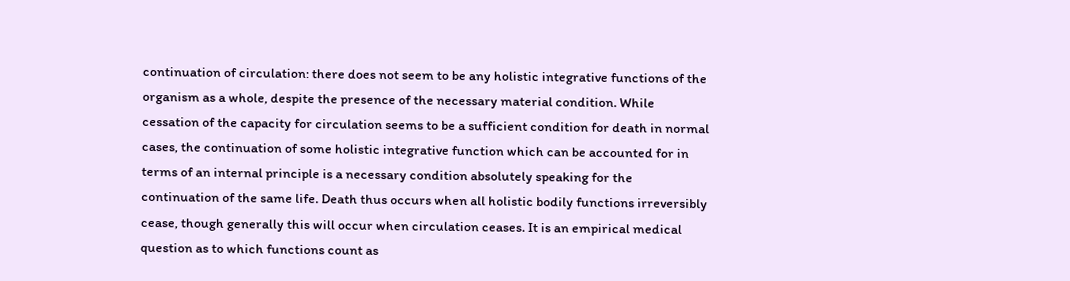continuation of circulation: there does not seem to be any holistic integrative functions of the organism as a whole, despite the presence of the necessary material condition. While cessation of the capacity for circulation seems to be a sufficient condition for death in normal cases, the continuation of some holistic integrative function which can be accounted for in terms of an internal principle is a necessary condition absolutely speaking for the continuation of the same life. Death thus occurs when all holistic bodily functions irreversibly cease, though generally this will occur when circulation ceases. It is an empirical medical question as to which functions count as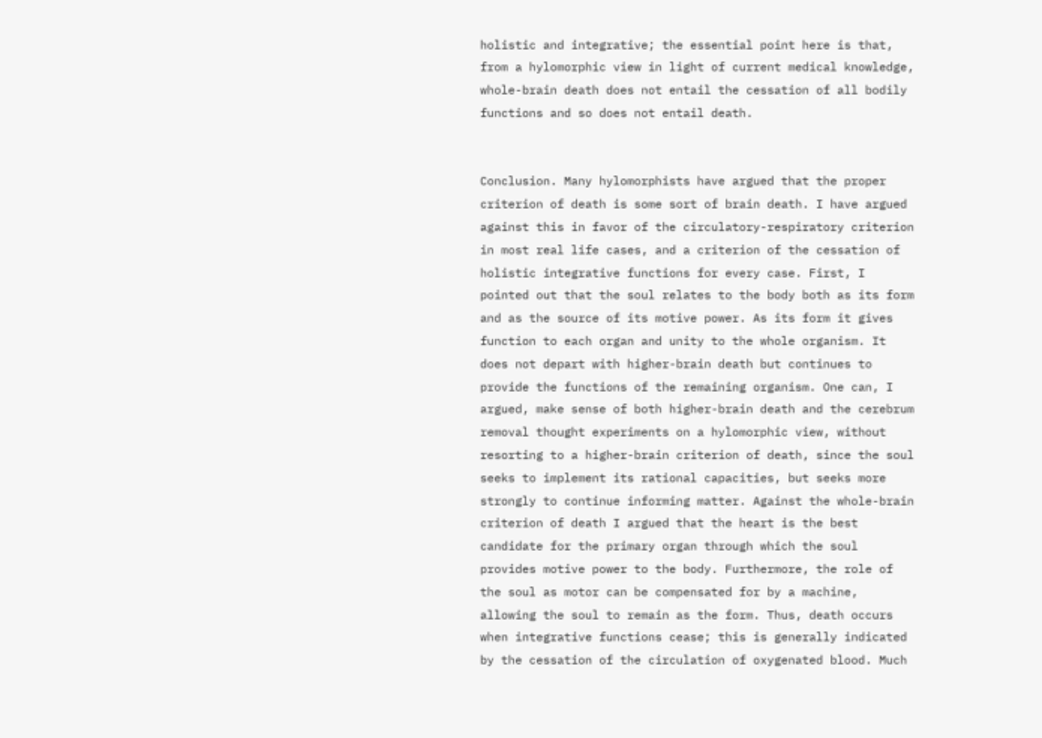holistic and integrative; the essential point here is that, from a hylomorphic view in light of current medical knowledge, whole-brain death does not entail the cessation of all bodily functions and so does not entail death.


Conclusion. Many hylomorphists have argued that the proper criterion of death is some sort of brain death. I have argued against this in favor of the circulatory-respiratory criterion in most real life cases, and a criterion of the cessation of holistic integrative functions for every case. First, I pointed out that the soul relates to the body both as its form and as the source of its motive power. As its form it gives function to each organ and unity to the whole organism. It does not depart with higher-brain death but continues to provide the functions of the remaining organism. One can, I argued, make sense of both higher-brain death and the cerebrum removal thought experiments on a hylomorphic view, without resorting to a higher-brain criterion of death, since the soul seeks to implement its rational capacities, but seeks more strongly to continue informing matter. Against the whole-brain criterion of death I argued that the heart is the best candidate for the primary organ through which the soul provides motive power to the body. Furthermore, the role of the soul as motor can be compensated for by a machine, allowing the soul to remain as the form. Thus, death occurs when integrative functions cease; this is generally indicated by the cessation of the circulation of oxygenated blood. Much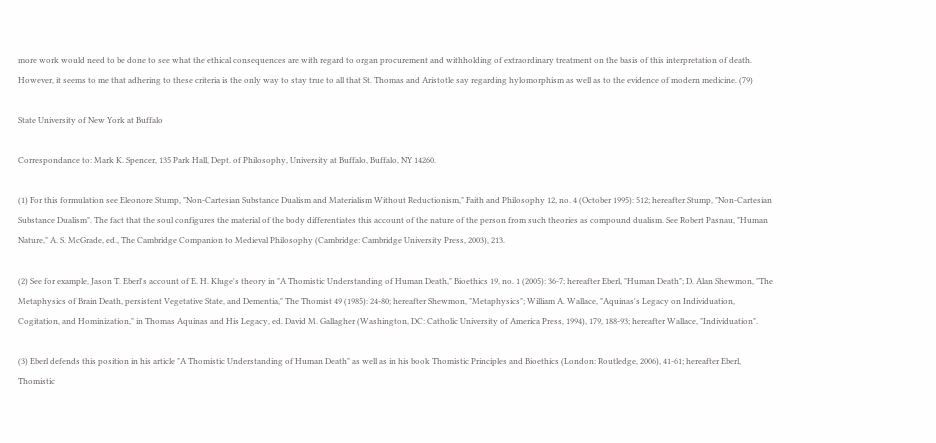more work would need to be done to see what the ethical consequences are with regard to organ procurement and withholding of extraordinary treatment on the basis of this interpretation of death. However, it seems to me that adhering to these criteria is the only way to stay true to all that St. Thomas and Aristotle say regarding hylomorphism as well as to the evidence of modern medicine. (79)

State University of New York at Buffalo

Correspondance to: Mark K. Spencer, 135 Park Hall, Dept. of Philosophy, University at Buffalo, Buffalo, NY 14260.

(1) For this formulation see Eleonore Stump, "Non-Cartesian Substance Dualism and Materialism Without Reductionism," Faith and Philosophy 12, no. 4 (October 1995): 512; hereafter Stump, "Non-Cartesian Substance Dualism". The fact that the soul configures the material of the body differentiates this account of the nature of the person from such theories as compound dualism. See Robert Pasnau, "Human Nature," A. S. McGrade, ed., The Cambridge Companion to Medieval Philosophy (Cambridge: Cambridge University Press, 2003), 213.

(2) See for example, Jason T. Eberl's account of E. H. Kluge's theory in "A Thomistic Understanding of Human Death," Bioethics 19, no. 1 (2005): 36-7; hereafter Eberl, "Human Death"; D. Alan Shewmon, "The Metaphysics of Brain Death, persistent Vegetative State, and Dementia," The Thomist 49 (1985): 24-80; hereafter Shewmon, "Metaphysics"; William A. Wallace, "Aquinas's Legacy on Individuation, Cogitation, and Hominization," in Thomas Aquinas and His Legacy, ed. David M. Gallagher (Washington, DC: Catholic University of America Press, 1994), 179, 188-93; hereafter Wallace, "Individuation".

(3) Eberl defends this position in his article "A Thomistic Understanding of Human Death" as well as in his book Thomistic Principles and Bioethics (London: Routledge, 2006), 41-61; hereafter Eberl, Thomistic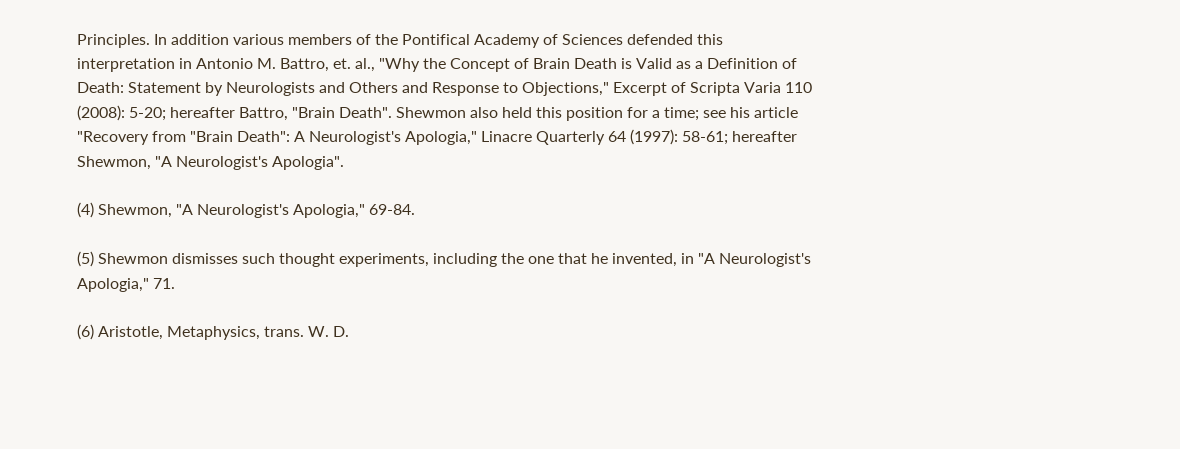Principles. In addition various members of the Pontifical Academy of Sciences defended this interpretation in Antonio M. Battro, et. al., "Why the Concept of Brain Death is Valid as a Definition of Death: Statement by Neurologists and Others and Response to Objections," Excerpt of Scripta Varia 110 (2008): 5-20; hereafter Battro, "Brain Death". Shewmon also held this position for a time; see his article "Recovery from "Brain Death": A Neurologist's Apologia," Linacre Quarterly 64 (1997): 58-61; hereafter Shewmon, "A Neurologist's Apologia".

(4) Shewmon, "A Neurologist's Apologia," 69-84.

(5) Shewmon dismisses such thought experiments, including the one that he invented, in "A Neurologist's Apologia," 71.

(6) Aristotle, Metaphysics, trans. W. D.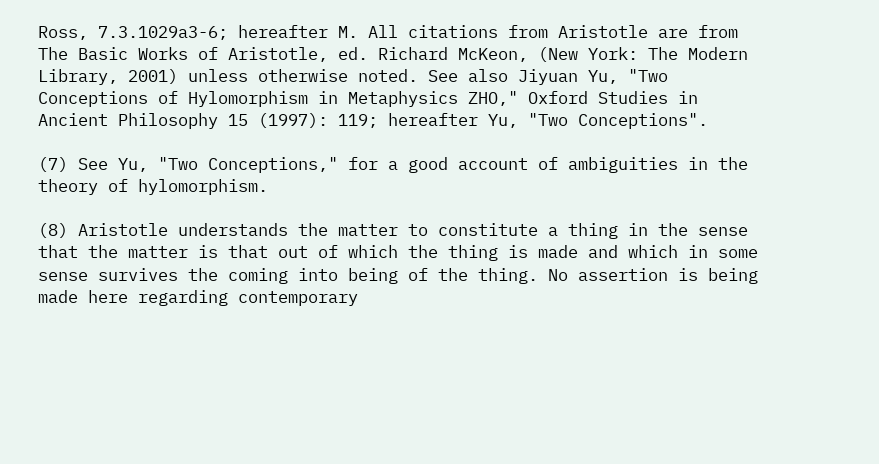Ross, 7.3.1029a3-6; hereafter M. All citations from Aristotle are from The Basic Works of Aristotle, ed. Richard McKeon, (New York: The Modern Library, 2001) unless otherwise noted. See also Jiyuan Yu, "Two Conceptions of Hylomorphism in Metaphysics ZHO," Oxford Studies in Ancient Philosophy 15 (1997): 119; hereafter Yu, "Two Conceptions".

(7) See Yu, "Two Conceptions," for a good account of ambiguities in the theory of hylomorphism.

(8) Aristotle understands the matter to constitute a thing in the sense that the matter is that out of which the thing is made and which in some sense survives the coming into being of the thing. No assertion is being made here regarding contemporary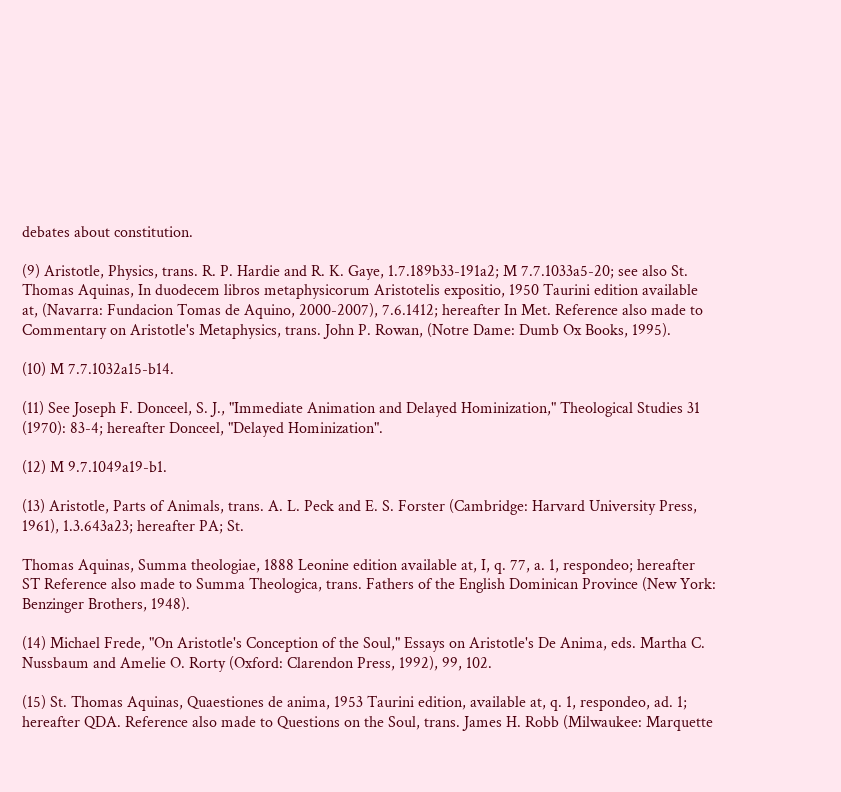debates about constitution.

(9) Aristotle, Physics, trans. R. P. Hardie and R. K. Gaye, 1.7.189b33-191a2; M 7.7.1033a5-20; see also St. Thomas Aquinas, In duodecem libros metaphysicorum Aristotelis expositio, 1950 Taurini edition available at, (Navarra: Fundacion Tomas de Aquino, 2000-2007), 7.6.1412; hereafter In Met. Reference also made to Commentary on Aristotle's Metaphysics, trans. John P. Rowan, (Notre Dame: Dumb Ox Books, 1995).

(10) M 7.7.1032a15-b14.

(11) See Joseph F. Donceel, S. J., "Immediate Animation and Delayed Hominization," Theological Studies 31 (1970): 83-4; hereafter Donceel, "Delayed Hominization".

(12) M 9.7.1049a19-b1.

(13) Aristotle, Parts of Animals, trans. A. L. Peck and E. S. Forster (Cambridge: Harvard University Press, 1961), 1.3.643a23; hereafter PA; St.

Thomas Aquinas, Summa theologiae, 1888 Leonine edition available at, I, q. 77, a. 1, respondeo; hereafter ST Reference also made to Summa Theologica, trans. Fathers of the English Dominican Province (New York: Benzinger Brothers, 1948).

(14) Michael Frede, "On Aristotle's Conception of the Soul," Essays on Aristotle's De Anima, eds. Martha C. Nussbaum and Amelie O. Rorty (Oxford: Clarendon Press, 1992), 99, 102.

(15) St. Thomas Aquinas, Quaestiones de anima, 1953 Taurini edition, available at, q. 1, respondeo, ad. 1; hereafter QDA. Reference also made to Questions on the Soul, trans. James H. Robb (Milwaukee: Marquette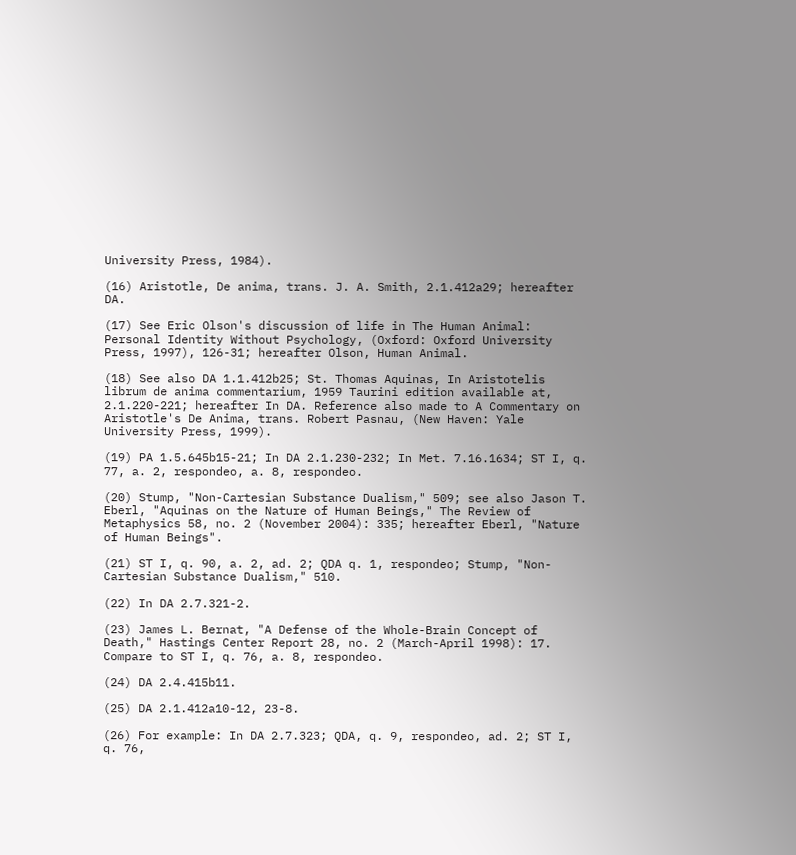University Press, 1984).

(16) Aristotle, De anima, trans. J. A. Smith, 2.1.412a29; hereafter DA.

(17) See Eric Olson's discussion of life in The Human Animal: Personal Identity Without Psychology, (Oxford: Oxford University Press, 1997), 126-31; hereafter Olson, Human Animal.

(18) See also DA 1.1.412b25; St. Thomas Aquinas, In Aristotelis librum de anima commentarium, 1959 Taurini edition available at, 2.1.220-221; hereafter In DA. Reference also made to A Commentary on Aristotle's De Anima, trans. Robert Pasnau, (New Haven: Yale University Press, 1999).

(19) PA 1.5.645b15-21; In DA 2.1.230-232; In Met. 7.16.1634; ST I, q. 77, a. 2, respondeo, a. 8, respondeo.

(20) Stump, "Non-Cartesian Substance Dualism," 509; see also Jason T. Eberl, "Aquinas on the Nature of Human Beings," The Review of Metaphysics 58, no. 2 (November 2004): 335; hereafter Eberl, "Nature of Human Beings".

(21) ST I, q. 90, a. 2, ad. 2; QDA q. 1, respondeo; Stump, "Non-Cartesian Substance Dualism," 510.

(22) In DA 2.7.321-2.

(23) James L. Bernat, "A Defense of the Whole-Brain Concept of Death," Hastings Center Report 28, no. 2 (March-April 1998): 17. Compare to ST I, q. 76, a. 8, respondeo.

(24) DA 2.4.415b11.

(25) DA 2.1.412a10-12, 23-8.

(26) For example: In DA 2.7.323; QDA, q. 9, respondeo, ad. 2; ST I, q. 76,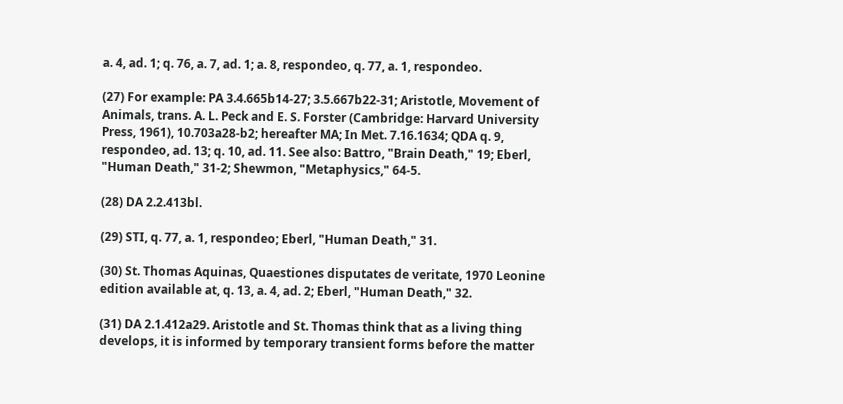a. 4, ad. 1; q. 76, a. 7, ad. 1; a. 8, respondeo, q. 77, a. 1, respondeo.

(27) For example: PA 3.4.665b14-27; 3.5.667b22-31; Aristotle, Movement of Animals, trans. A. L. Peck and E. S. Forster (Cambridge: Harvard University Press, 1961), 10.703a28-b2; hereafter MA; In Met. 7.16.1634; QDA q. 9, respondeo, ad. 13; q. 10, ad. 11. See also: Battro, "Brain Death," 19; Eberl, "Human Death," 31-2; Shewmon, "Metaphysics," 64-5.

(28) DA 2.2.413bl.

(29) STI, q. 77, a. 1, respondeo; Eberl, "Human Death," 31.

(30) St. Thomas Aquinas, Quaestiones disputates de veritate, 1970 Leonine edition available at, q. 13, a. 4, ad. 2; Eberl, "Human Death," 32.

(31) DA 2.1.412a29. Aristotle and St. Thomas think that as a living thing develops, it is informed by temporary transient forms before the matter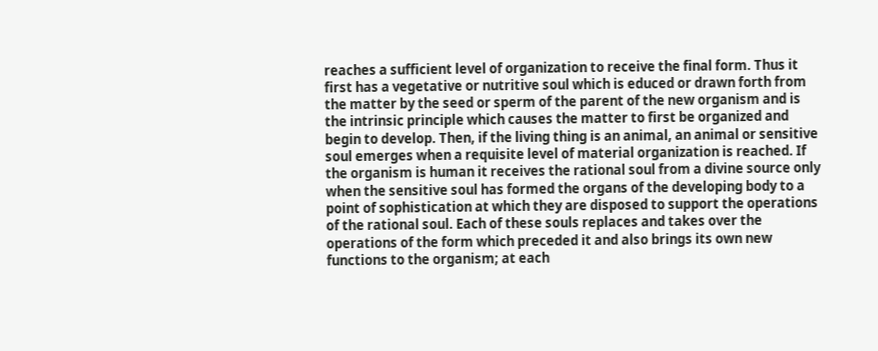reaches a sufficient level of organization to receive the final form. Thus it first has a vegetative or nutritive soul which is educed or drawn forth from the matter by the seed or sperm of the parent of the new organism and is the intrinsic principle which causes the matter to first be organized and begin to develop. Then, if the living thing is an animal, an animal or sensitive soul emerges when a requisite level of material organization is reached. If the organism is human it receives the rational soul from a divine source only when the sensitive soul has formed the organs of the developing body to a point of sophistication at which they are disposed to support the operations of the rational soul. Each of these souls replaces and takes over the operations of the form which preceded it and also brings its own new functions to the organism; at each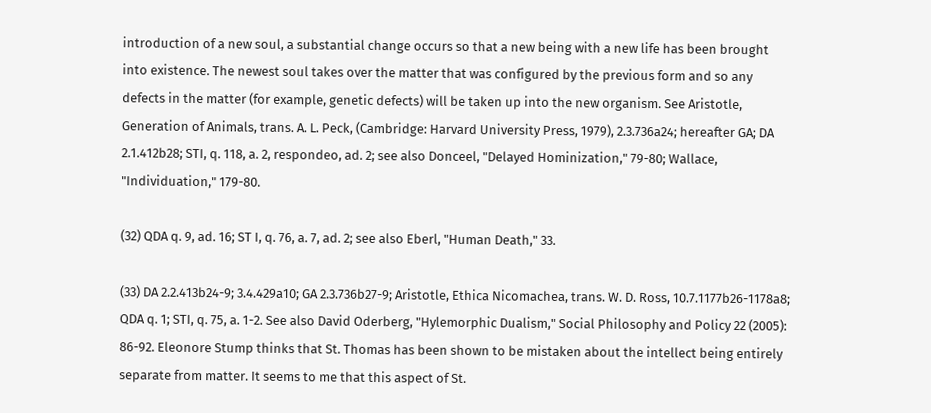introduction of a new soul, a substantial change occurs so that a new being with a new life has been brought into existence. The newest soul takes over the matter that was configured by the previous form and so any defects in the matter (for example, genetic defects) will be taken up into the new organism. See Aristotle, Generation of Animals, trans. A. L. Peck, (Cambridge: Harvard University Press, 1979), 2.3.736a24; hereafter GA; DA 2.1.412b28; STI, q. 118, a. 2, respondeo, ad. 2; see also Donceel, "Delayed Hominization," 79-80; Wallace, "Individuation," 179-80.

(32) QDA q. 9, ad. 16; ST I, q. 76, a. 7, ad. 2; see also Eberl, "Human Death," 33.

(33) DA 2.2.413b24-9; 3.4.429a10; GA 2.3.736b27-9; Aristotle, Ethica Nicomachea, trans. W. D. Ross, 10.7.1177b26-1178a8; QDA q. 1; STI, q. 75, a. 1-2. See also David Oderberg, "Hylemorphic Dualism," Social Philosophy and Policy 22 (2005): 86-92. Eleonore Stump thinks that St. Thomas has been shown to be mistaken about the intellect being entirely separate from matter. It seems to me that this aspect of St.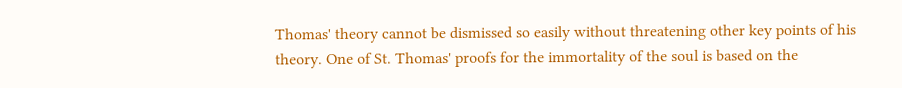Thomas' theory cannot be dismissed so easily without threatening other key points of his theory. One of St. Thomas' proofs for the immortality of the soul is based on the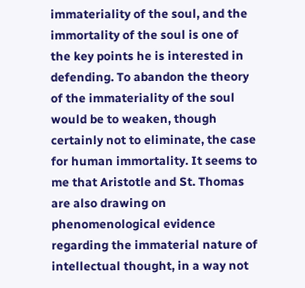immateriality of the soul, and the immortality of the soul is one of the key points he is interested in defending. To abandon the theory of the immateriality of the soul would be to weaken, though certainly not to eliminate, the case for human immortality. It seems to me that Aristotle and St. Thomas are also drawing on phenomenological evidence regarding the immaterial nature of intellectual thought, in a way not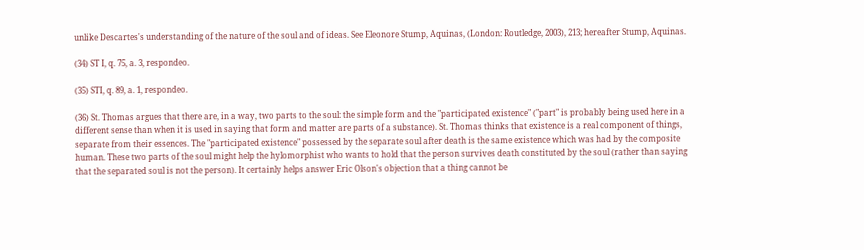unlike Descartes's understanding of the nature of the soul and of ideas. See Eleonore Stump, Aquinas, (London: Routledge, 2003), 213; hereafter Stump, Aquinas.

(34) ST I, q. 75, a. 3, respondeo.

(35) STI, q. 89, a. 1, respondeo.

(36) St. Thomas argues that there are, in a way, two parts to the soul: the simple form and the "participated existence" ("part" is probably being used here in a different sense than when it is used in saying that form and matter are parts of a substance). St. Thomas thinks that existence is a real component of things, separate from their essences. The "participated existence" possessed by the separate soul after death is the same existence which was had by the composite human. These two parts of the soul might help the hylomorphist who wants to hold that the person survives death constituted by the soul (rather than saying that the separated soul is not the person). It certainly helps answer Eric Olson's objection that a thing cannot be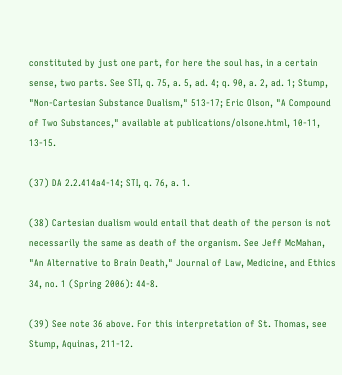constituted by just one part, for here the soul has, in a certain sense, two parts. See STI, q. 75, a. 5, ad. 4; q. 90, a. 2, ad. 1; Stump, "Non-Cartesian Substance Dualism," 513-17; Eric Olson, "A Compound of Two Substances," available at publications/olsone.html, 10-11, 13-15.

(37) DA 2.2.414a4-14; STI, q. 76, a. 1.

(38) Cartesian dualism would entail that death of the person is not necessarily the same as death of the organism. See Jeff McMahan, "An Alternative to Brain Death," Journal of Law, Medicine, and Ethics 34, no. 1 (Spring 2006): 44-8.

(39) See note 36 above. For this interpretation of St. Thomas, see Stump, Aquinas, 211-12.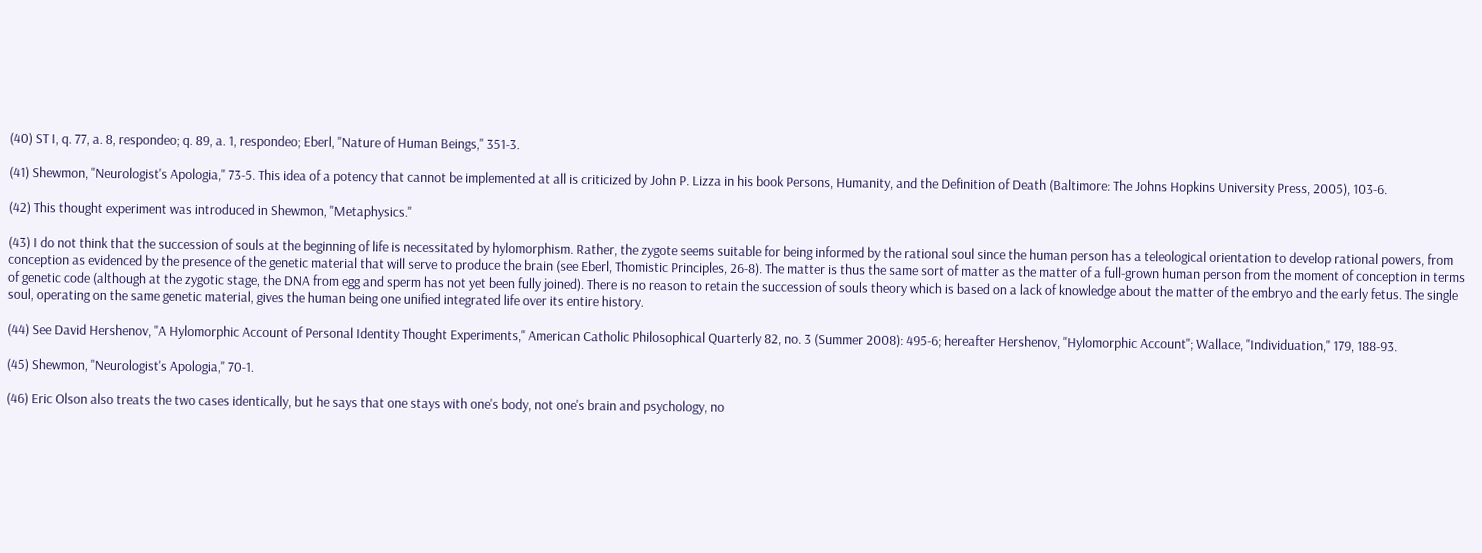(40) ST I, q. 77, a. 8, respondeo; q. 89, a. 1, respondeo; Eberl, "Nature of Human Beings," 351-3.

(41) Shewmon, "Neurologist's Apologia," 73-5. This idea of a potency that cannot be implemented at all is criticized by John P. Lizza in his book Persons, Humanity, and the Definition of Death (Baltimore: The Johns Hopkins University Press, 2005), 103-6.

(42) This thought experiment was introduced in Shewmon, "Metaphysics."

(43) I do not think that the succession of souls at the beginning of life is necessitated by hylomorphism. Rather, the zygote seems suitable for being informed by the rational soul since the human person has a teleological orientation to develop rational powers, from conception as evidenced by the presence of the genetic material that will serve to produce the brain (see Eberl, Thomistic Principles, 26-8). The matter is thus the same sort of matter as the matter of a full-grown human person from the moment of conception in terms of genetic code (although at the zygotic stage, the DNA from egg and sperm has not yet been fully joined). There is no reason to retain the succession of souls theory which is based on a lack of knowledge about the matter of the embryo and the early fetus. The single soul, operating on the same genetic material, gives the human being one unified integrated life over its entire history.

(44) See David Hershenov, "A Hylomorphic Account of Personal Identity Thought Experiments," American Catholic Philosophical Quarterly 82, no. 3 (Summer 2008): 495-6; hereafter Hershenov, "Hylomorphic Account"; Wallace, "Individuation," 179, 188-93.

(45) Shewmon, "Neurologist's Apologia," 70-1.

(46) Eric Olson also treats the two cases identically, but he says that one stays with one's body, not one's brain and psychology, no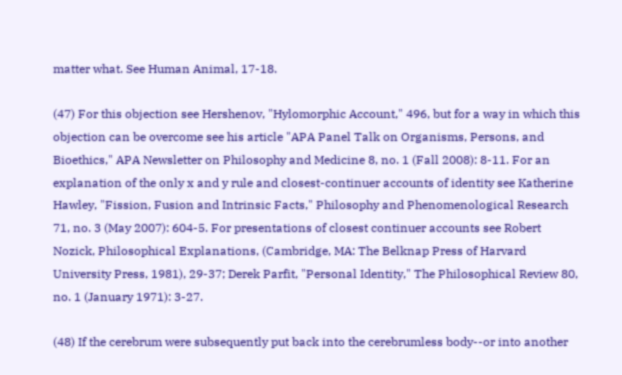matter what. See Human Animal, 17-18.

(47) For this objection see Hershenov, "Hylomorphic Account," 496, but for a way in which this objection can be overcome see his article "APA Panel Talk on Organisms, Persons, and Bioethics," APA Newsletter on Philosophy and Medicine 8, no. 1 (Fall 2008): 8-11. For an explanation of the only x and y rule and closest-continuer accounts of identity see Katherine Hawley, "Fission, Fusion and Intrinsic Facts," Philosophy and Phenomenological Research 71, no. 3 (May 2007): 604-5. For presentations of closest continuer accounts see Robert Nozick, Philosophical Explanations, (Cambridge, MA: The Belknap Press of Harvard University Press, 1981), 29-37; Derek Parfit, "Personal Identity," The Philosophical Review 80, no. 1 (January 1971): 3-27.

(48) If the cerebrum were subsequently put back into the cerebrumless body--or into another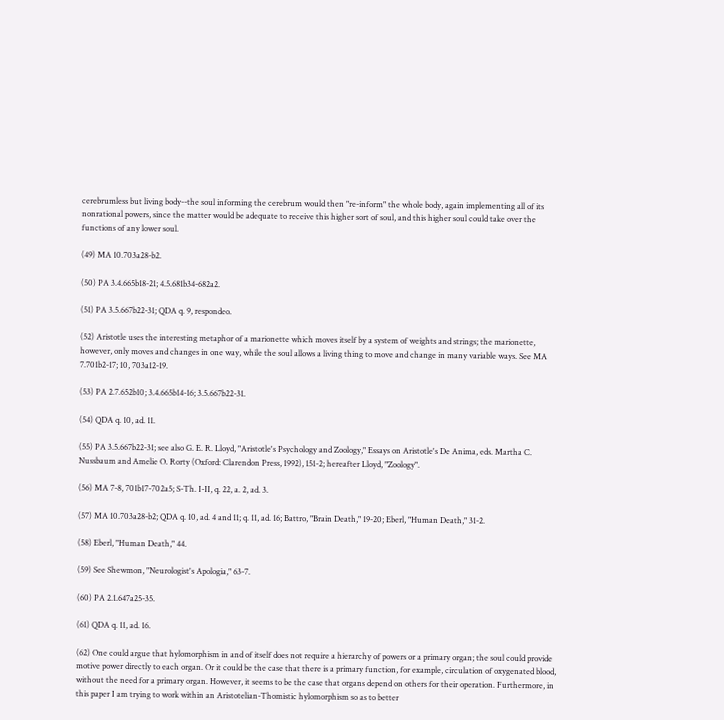cerebrumless but living body--the soul informing the cerebrum would then "re-inform" the whole body, again implementing all of its nonrational powers, since the matter would be adequate to receive this higher sort of soul, and this higher soul could take over the functions of any lower soul.

(49) MA 10.703a28-b2.

(50) PA 3.4.665b18-21; 4.5.681b34-682a2.

(51) PA 3.5.667b22-31; QDA q. 9, respondeo.

(52) Aristotle uses the interesting metaphor of a marionette which moves itself by a system of weights and strings; the marionette, however, only moves and changes in one way, while the soul allows a living thing to move and change in many variable ways. See MA 7.701b2-17; 10, 703a12-19.

(53) PA 2.7.652b10; 3.4.665b14-16; 3.5.667b22-31.

(54) QDA q. 10, ad. 11.

(55) PA 3.5.667b22-31; see also G. E. R. Lloyd, "Aristotle's Psychology and Zoology," Essays on Aristotle's De Anima, eds. Martha C. Nussbaum and Amelie O. Rorty (Oxford: Clarendon Press, 1992), 151-2; hereafter Lloyd, "Zoology".

(56) MA 7-8, 701b17-702a5; S-Th. I-II, q. 22, a. 2, ad. 3.

(57) MA 10.703a28-b2; QDA q. 10, ad. 4 and 11; q. 11, ad. 16; Battro, "Brain Death," 19-20; Eberl, "Human Death," 31-2.

(58) Eberl, "Human Death," 44.

(59) See Shewmon, "Neurologist's Apologia," 63-7.

(60) PA 2.1.647a25-35.

(61) QDA q. 11, ad. 16.

(62) One could argue that hylomorphism in and of itself does not require a hierarchy of powers or a primary organ; the soul could provide motive power directly to each organ. Or it could be the case that there is a primary function, for example, circulation of oxygenated blood, without the need for a primary organ. However, it seems to be the case that organs depend on others for their operation. Furthermore, in this paper I am trying to work within an Aristotelian-Thomistic hylomorphism so as to better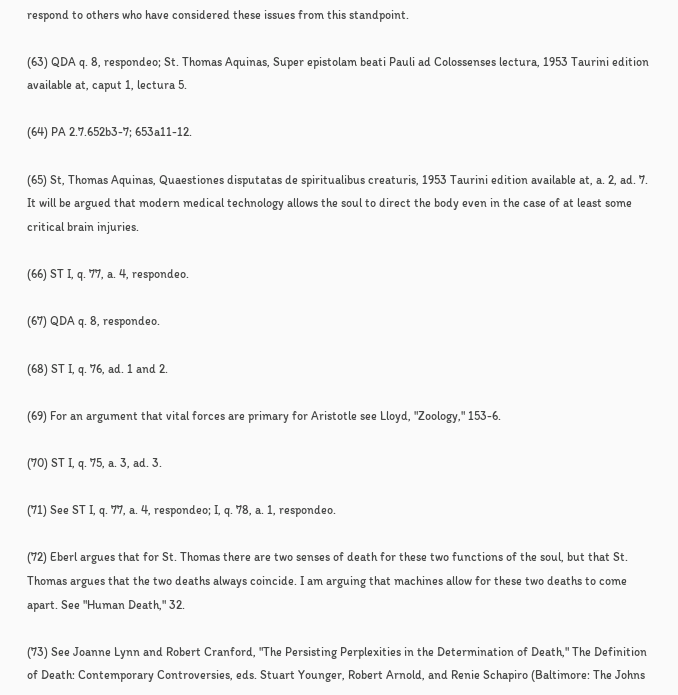respond to others who have considered these issues from this standpoint.

(63) QDA q. 8, respondeo; St. Thomas Aquinas, Super epistolam beati Pauli ad Colossenses lectura, 1953 Taurini edition available at, caput 1, lectura 5.

(64) PA 2.7.652b3-7; 653a11-12.

(65) St, Thomas Aquinas, Quaestiones disputatas de spiritualibus creaturis, 1953 Taurini edition available at, a. 2, ad. 7. It will be argued that modern medical technology allows the soul to direct the body even in the case of at least some critical brain injuries.

(66) ST I, q. 77, a. 4, respondeo.

(67) QDA q. 8, respondeo.

(68) ST I, q. 76, ad. 1 and 2.

(69) For an argument that vital forces are primary for Aristotle see Lloyd, "Zoology," 153-6.

(70) ST I, q. 75, a. 3, ad. 3.

(71) See ST I, q. 77, a. 4, respondeo; I, q. 78, a. 1, respondeo.

(72) Eberl argues that for St. Thomas there are two senses of death for these two functions of the soul, but that St. Thomas argues that the two deaths always coincide. I am arguing that machines allow for these two deaths to come apart. See "Human Death," 32.

(73) See Joanne Lynn and Robert Cranford, "The Persisting Perplexities in the Determination of Death," The Definition of Death: Contemporary Controversies, eds. Stuart Younger, Robert Arnold, and Renie Schapiro (Baltimore: The Johns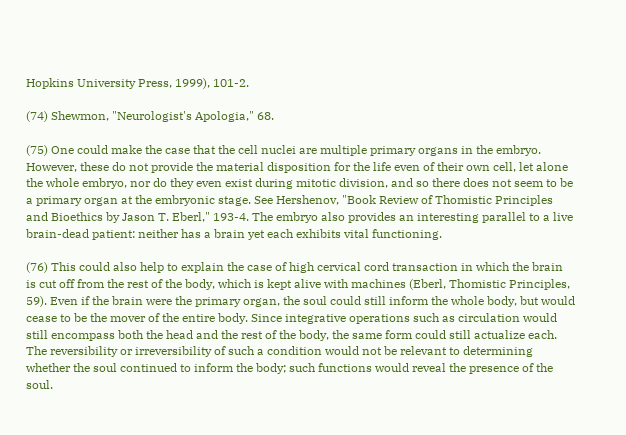Hopkins University Press, 1999), 101-2.

(74) Shewmon, "Neurologist's Apologia," 68.

(75) One could make the case that the cell nuclei are multiple primary organs in the embryo. However, these do not provide the material disposition for the life even of their own cell, let alone the whole embryo, nor do they even exist during mitotic division, and so there does not seem to be a primary organ at the embryonic stage. See Hershenov, "Book Review of Thomistic Principles and Bioethics by Jason T. Eberl," 193-4. The embryo also provides an interesting parallel to a live brain-dead patient: neither has a brain yet each exhibits vital functioning.

(76) This could also help to explain the case of high cervical cord transaction in which the brain is cut off from the rest of the body, which is kept alive with machines (Eberl, Thomistic Principles, 59). Even if the brain were the primary organ, the soul could still inform the whole body, but would cease to be the mover of the entire body. Since integrative operations such as circulation would still encompass both the head and the rest of the body, the same form could still actualize each. The reversibility or irreversibility of such a condition would not be relevant to determining whether the soul continued to inform the body; such functions would reveal the presence of the soul.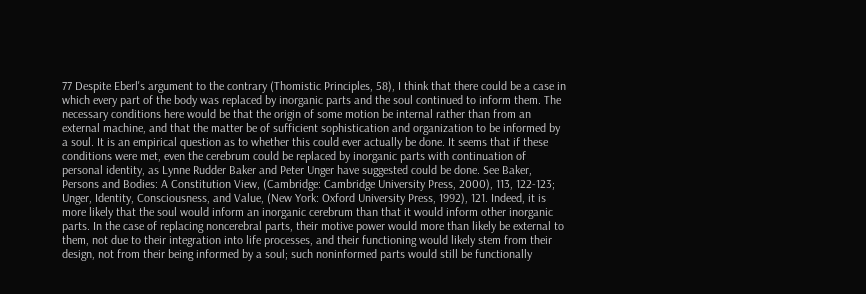77 Despite Eberl's argument to the contrary (Thomistic Principles, 58), I think that there could be a case in which every part of the body was replaced by inorganic parts and the soul continued to inform them. The necessary conditions here would be that the origin of some motion be internal rather than from an external machine, and that the matter be of sufficient sophistication and organization to be informed by a soul. It is an empirical question as to whether this could ever actually be done. It seems that if these conditions were met, even the cerebrum could be replaced by inorganic parts with continuation of personal identity, as Lynne Rudder Baker and Peter Unger have suggested could be done. See Baker, Persons and Bodies: A Constitution View, (Cambridge: Cambridge University Press, 2000), 113, 122-123; Unger, Identity, Consciousness, and Value, (New York: Oxford University Press, 1992), 121. Indeed, it is more likely that the soul would inform an inorganic cerebrum than that it would inform other inorganic parts. In the case of replacing noncerebral parts, their motive power would more than likely be external to them, not due to their integration into life processes, and their functioning would likely stem from their design, not from their being informed by a soul; such noninformed parts would still be functionally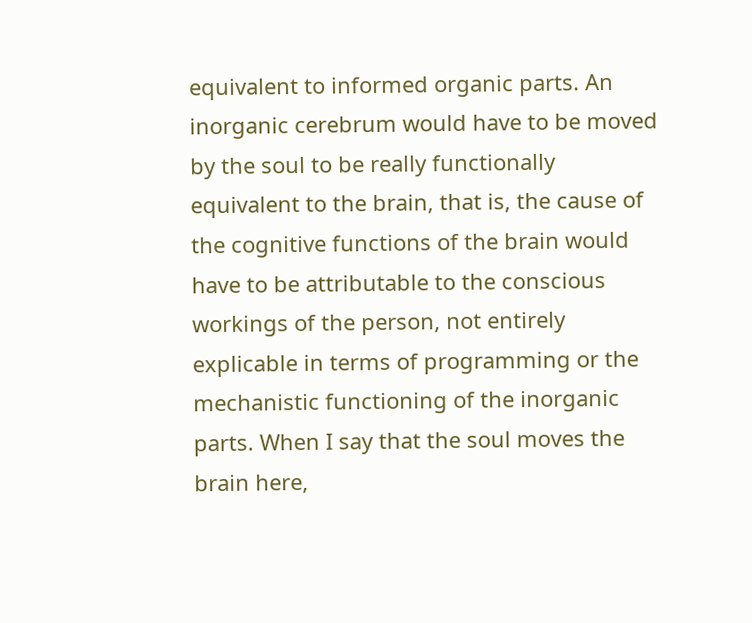equivalent to informed organic parts. An inorganic cerebrum would have to be moved by the soul to be really functionally equivalent to the brain, that is, the cause of the cognitive functions of the brain would have to be attributable to the conscious workings of the person, not entirely explicable in terms of programming or the mechanistic functioning of the inorganic parts. When I say that the soul moves the brain here,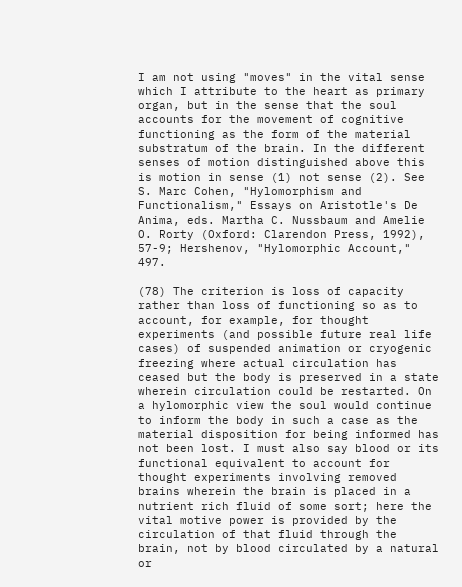I am not using "moves" in the vital sense which I attribute to the heart as primary organ, but in the sense that the soul accounts for the movement of cognitive functioning as the form of the material substratum of the brain. In the different senses of motion distinguished above this is motion in sense (1) not sense (2). See S. Marc Cohen, "Hylomorphism and Functionalism," Essays on Aristotle's De Anima, eds. Martha C. Nussbaum and Amelie O. Rorty (Oxford: Clarendon Press, 1992), 57-9; Hershenov, "Hylomorphic Account," 497.

(78) The criterion is loss of capacity rather than loss of functioning so as to account, for example, for thought experiments (and possible future real life cases) of suspended animation or cryogenic freezing where actual circulation has ceased but the body is preserved in a state wherein circulation could be restarted. On a hylomorphic view the soul would continue to inform the body in such a case as the material disposition for being informed has not been lost. I must also say blood or its functional equivalent to account for thought experiments involving removed brains wherein the brain is placed in a nutrient rich fluid of some sort; here the vital motive power is provided by the circulation of that fluid through the brain, not by blood circulated by a natural or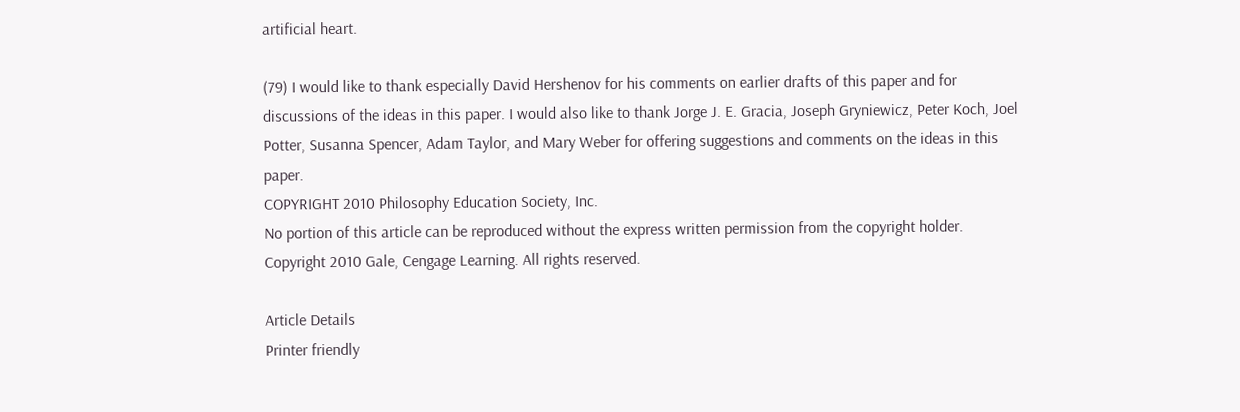artificial heart.

(79) I would like to thank especially David Hershenov for his comments on earlier drafts of this paper and for discussions of the ideas in this paper. I would also like to thank Jorge J. E. Gracia, Joseph Gryniewicz, Peter Koch, Joel Potter, Susanna Spencer, Adam Taylor, and Mary Weber for offering suggestions and comments on the ideas in this paper.
COPYRIGHT 2010 Philosophy Education Society, Inc.
No portion of this article can be reproduced without the express written permission from the copyright holder.
Copyright 2010 Gale, Cengage Learning. All rights reserved.

Article Details
Printer friendly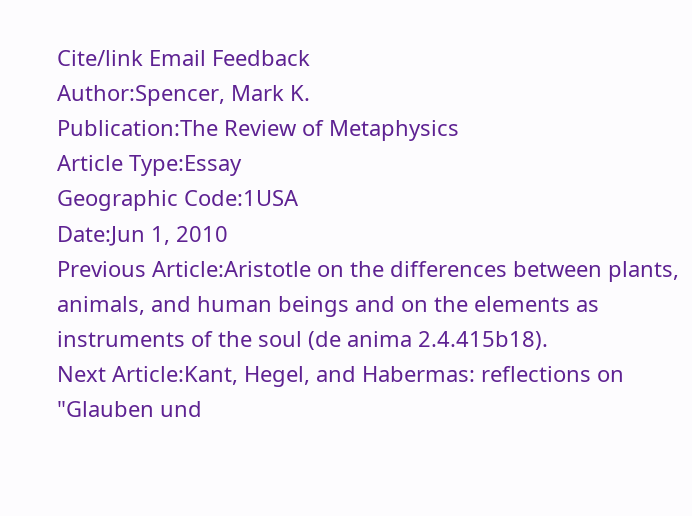Cite/link Email Feedback
Author:Spencer, Mark K.
Publication:The Review of Metaphysics
Article Type:Essay
Geographic Code:1USA
Date:Jun 1, 2010
Previous Article:Aristotle on the differences between plants, animals, and human beings and on the elements as instruments of the soul (de anima 2.4.415b18).
Next Article:Kant, Hegel, and Habermas: reflections on "Glauben und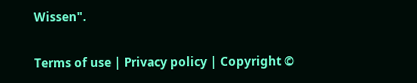Wissen".

Terms of use | Privacy policy | Copyright ©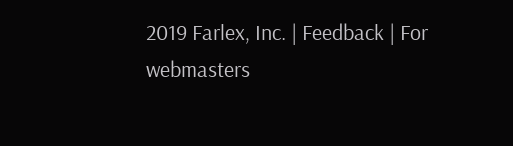2019 Farlex, Inc. | Feedback | For webmasters